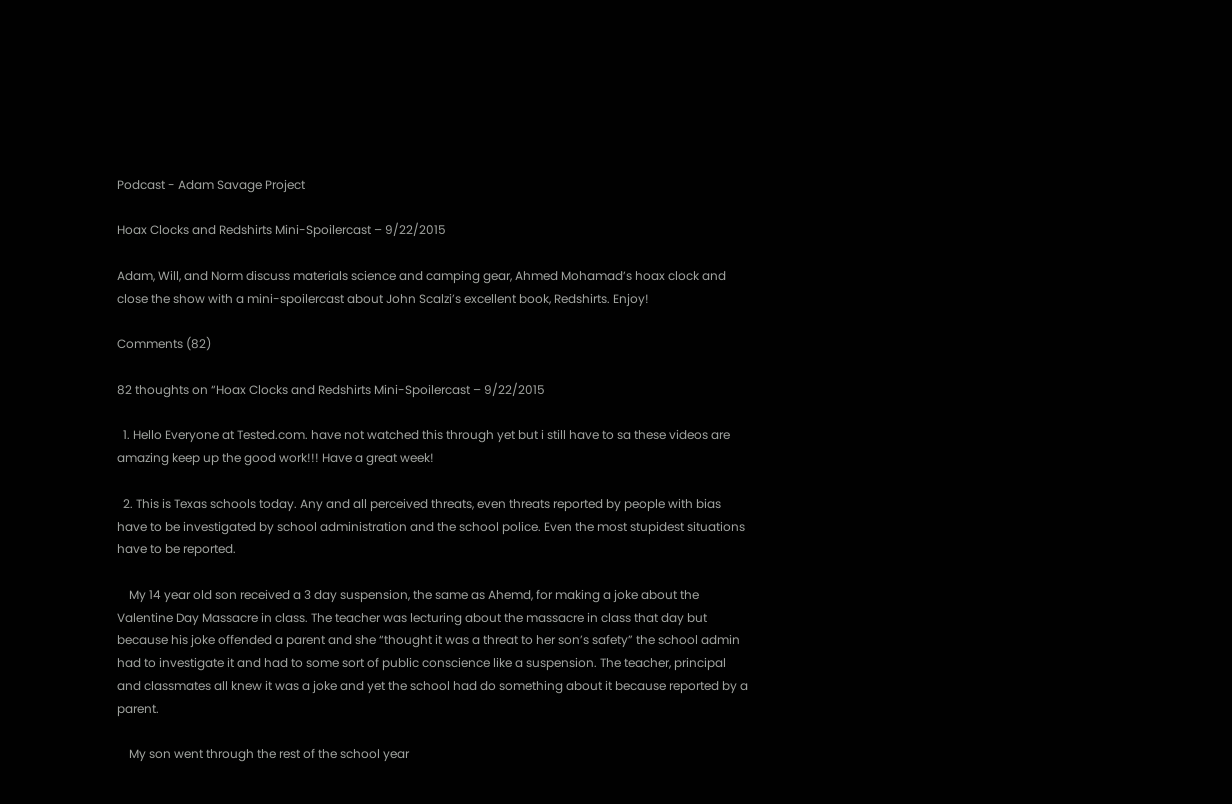Podcast - Adam Savage Project

Hoax Clocks and Redshirts Mini-Spoilercast – 9/22/2015

Adam, Will, and Norm discuss materials science and camping gear, Ahmed Mohamad’s hoax clock and close the show with a mini-spoilercast about John Scalzi’s excellent book, Redshirts. Enjoy!

Comments (82)

82 thoughts on “Hoax Clocks and Redshirts Mini-Spoilercast – 9/22/2015

  1. Hello Everyone at Tested.com. have not watched this through yet but i still have to sa these videos are amazing keep up the good work!!! Have a great week!

  2. This is Texas schools today. Any and all perceived threats, even threats reported by people with bias have to be investigated by school administration and the school police. Even the most stupidest situations have to be reported.

    My 14 year old son received a 3 day suspension, the same as Ahemd, for making a joke about the Valentine Day Massacre in class. The teacher was lecturing about the massacre in class that day but because his joke offended a parent and she “thought it was a threat to her son’s safety” the school admin had to investigate it and had to some sort of public conscience like a suspension. The teacher, principal and classmates all knew it was a joke and yet the school had do something about it because reported by a parent.

    My son went through the rest of the school year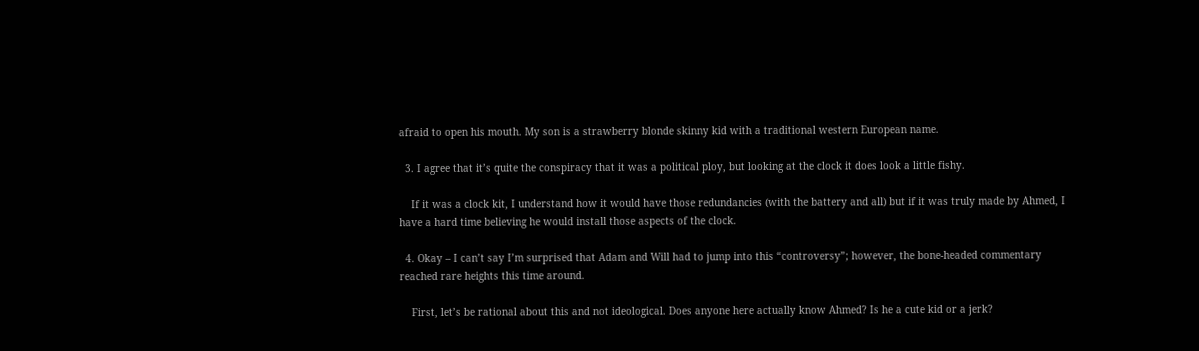afraid to open his mouth. My son is a strawberry blonde skinny kid with a traditional western European name.

  3. I agree that it’s quite the conspiracy that it was a political ploy, but looking at the clock it does look a little fishy.

    If it was a clock kit, I understand how it would have those redundancies (with the battery and all) but if it was truly made by Ahmed, I have a hard time believing he would install those aspects of the clock.

  4. Okay – I can’t say I’m surprised that Adam and Will had to jump into this “controversy”; however, the bone-headed commentary reached rare heights this time around.

    First, let’s be rational about this and not ideological. Does anyone here actually know Ahmed? Is he a cute kid or a jerk?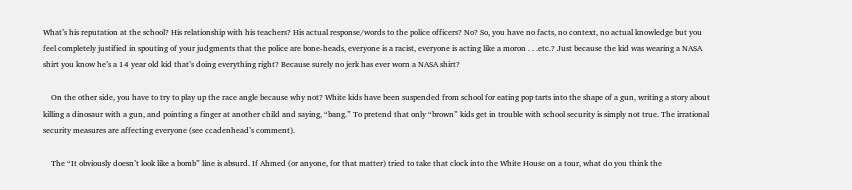What’s his reputation at the school? His relationship with his teachers? His actual response/words to the police officers? No? So, you have no facts, no context, no actual knowledge but you feel completely justified in spouting of your judgments that the police are bone-heads, everyone is a racist, everyone is acting like a moron . . .etc.? Just because the kid was wearing a NASA shirt you know he’s a 14 year old kid that’s doing everything right? Because surely no jerk has ever worn a NASA shirt?

    On the other side, you have to try to play up the race angle because why not? White kids have been suspended from school for eating pop tarts into the shape of a gun, writing a story about killing a dinosaur with a gun, and pointing a finger at another child and saying, “bang.” To pretend that only “brown” kids get in trouble with school security is simply not true. The irrational security measures are affecting everyone (see ccadenhead’s comment).

    The “It obviously doesn’t look like a bomb” line is absurd. If Ahmed (or anyone, for that matter) tried to take that clock into the White House on a tour, what do you think the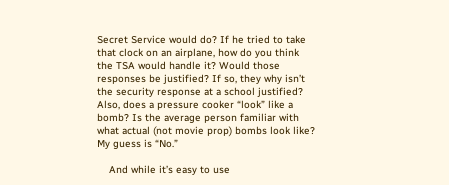Secret Service would do? If he tried to take that clock on an airplane, how do you think the TSA would handle it? Would those responses be justified? If so, they why isn’t the security response at a school justified? Also, does a pressure cooker “look” like a bomb? Is the average person familiar with what actual (not movie prop) bombs look like? My guess is “No.”

    And while it’s easy to use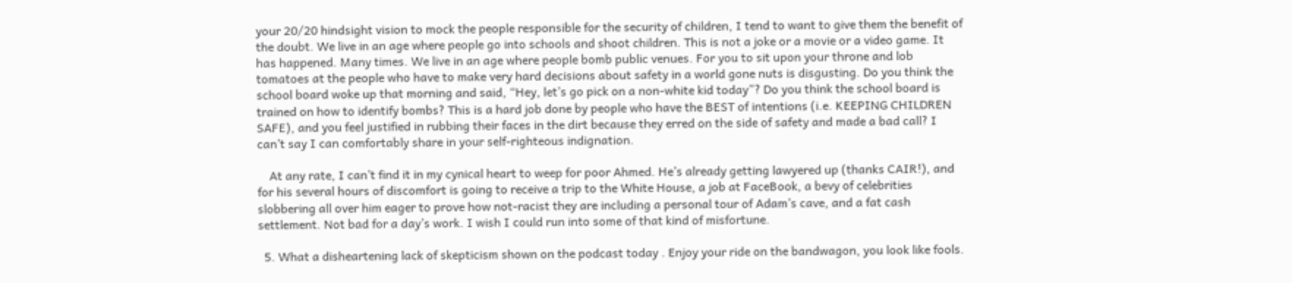your 20/20 hindsight vision to mock the people responsible for the security of children, I tend to want to give them the benefit of the doubt. We live in an age where people go into schools and shoot children. This is not a joke or a movie or a video game. It has happened. Many times. We live in an age where people bomb public venues. For you to sit upon your throne and lob tomatoes at the people who have to make very hard decisions about safety in a world gone nuts is disgusting. Do you think the school board woke up that morning and said, “Hey, let’s go pick on a non-white kid today”? Do you think the school board is trained on how to identify bombs? This is a hard job done by people who have the BEST of intentions (i.e. KEEPING CHILDREN SAFE), and you feel justified in rubbing their faces in the dirt because they erred on the side of safety and made a bad call? I can’t say I can comfortably share in your self-righteous indignation.

    At any rate, I can’t find it in my cynical heart to weep for poor Ahmed. He’s already getting lawyered up (thanks CAIR!), and for his several hours of discomfort is going to receive a trip to the White House, a job at FaceBook, a bevy of celebrities slobbering all over him eager to prove how not-racist they are including a personal tour of Adam’s cave, and a fat cash settlement. Not bad for a day’s work. I wish I could run into some of that kind of misfortune.

  5. What a disheartening lack of skepticism shown on the podcast today . Enjoy your ride on the bandwagon, you look like fools.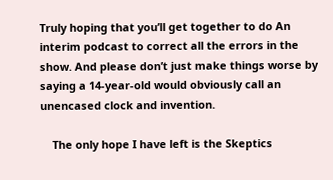Truly hoping that you’ll get together to do An interim podcast to correct all the errors in the show. And please don’t just make things worse by saying a 14-year-old would obviously call an unencased clock and invention.

    The only hope I have left is the Skeptics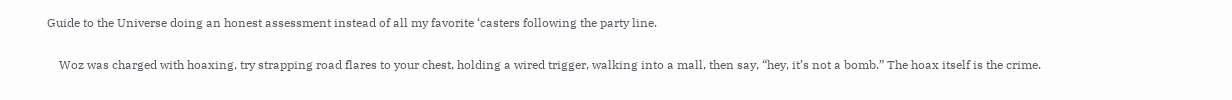Guide to the Universe doing an honest assessment instead of all my favorite ‘casters following the party line.

    Woz was charged with hoaxing, try strapping road flares to your chest, holding a wired trigger, walking into a mall, then say, “hey, it’s not a bomb.” The hoax itself is the crime.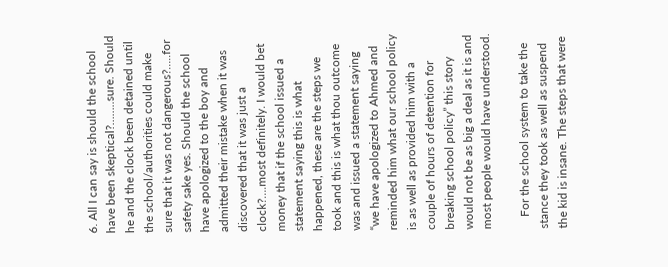6. All I can say is should the school have been skeptical?……..sure. Should he and the clock been detained until the school/authorities could make sure that it was not dangerous?…..for safety sake yes. Should the school have apologized to the boy and admitted their mistake when it was discovered that it was just a clock?….most definitely. I would bet money that if the school issued a statement saying this is what happened, these are the steps we took and this is what thou outcome was and issued a statement saying “we have apologized to Ahmed and reminded him what our school policy is as well as provided him with a couple of hours of detention for breaking school policy” this story would not be as big a deal as it is and most people would have understood.

    For the school system to take the stance they took as well as suspend the kid is insane. The steps that were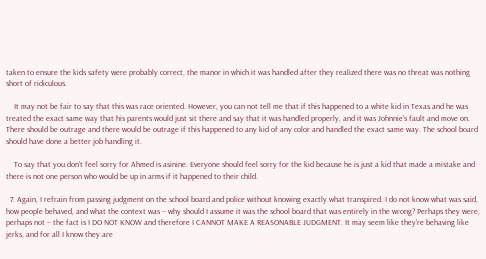taken to ensure the kids safety were probably correct, the manor in which it was handled after they realized there was no threat was nothing short of ridiculous.

    It may not be fair to say that this was race oriented. However, you can not tell me that if this happened to a white kid in Texas and he was treated the exact same way that his parents would just sit there and say that it was handled properly, and it was Johnnie’s fault and move on. There should be outrage and there would be outrage if this happened to any kid of any color and handled the exact same way. The school board should have done a better job handling it.

    To say that you don’t feel sorry for Ahmed is asinine. Everyone should feel sorry for the kid because he is just a kid that made a mistake and there is not one person who would be up in arms if it happened to their child.

  7. Again, I refrain from passing judgment on the school board and police without knowing exactly what transpired. I do not know what was said, how people behaved, and what the context was – why should I assume it was the school board that was entirely in the wrong? Perhaps they were, perhaps not – the fact is I DO NOT KNOW and therefore I CANNOT MAKE A REASONABLE JUDGMENT. It may seem like they’re behaving like jerks, and for all I know they are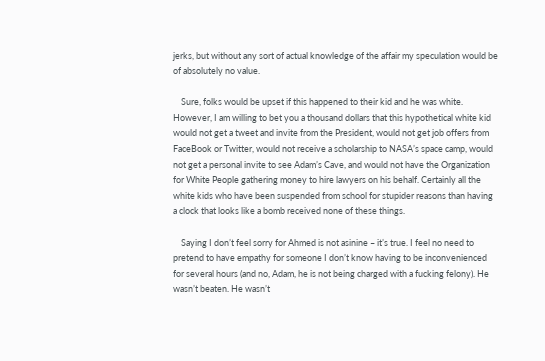jerks, but without any sort of actual knowledge of the affair my speculation would be of absolutely no value.

    Sure, folks would be upset if this happened to their kid and he was white. However, I am willing to bet you a thousand dollars that this hypothetical white kid would not get a tweet and invite from the President, would not get job offers from FaceBook or Twitter, would not receive a scholarship to NASA’s space camp, would not get a personal invite to see Adam’s Cave, and would not have the Organization for White People gathering money to hire lawyers on his behalf. Certainly all the white kids who have been suspended from school for stupider reasons than having a clock that looks like a bomb received none of these things.

    Saying I don’t feel sorry for Ahmed is not asinine – it’s true. I feel no need to pretend to have empathy for someone I don’t know having to be inconvenienced for several hours (and no, Adam, he is not being charged with a fucking felony). He wasn’t beaten. He wasn’t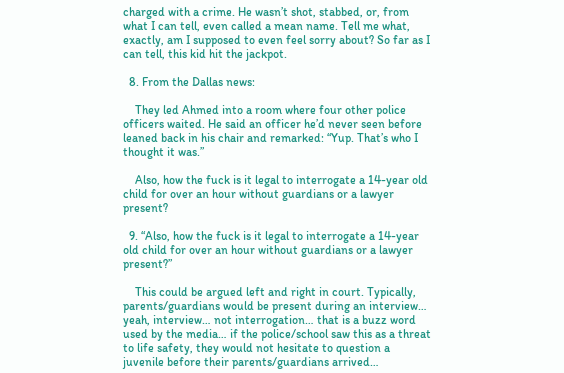charged with a crime. He wasn’t shot, stabbed, or, from what I can tell, even called a mean name. Tell me what, exactly, am I supposed to even feel sorry about? So far as I can tell, this kid hit the jackpot.

  8. From the Dallas news:

    They led Ahmed into a room where four other police officers waited. He said an officer he’d never seen before leaned back in his chair and remarked: “Yup. That’s who I thought it was.”

    Also, how the fuck is it legal to interrogate a 14-year old child for over an hour without guardians or a lawyer present?

  9. “Also, how the fuck is it legal to interrogate a 14-year old child for over an hour without guardians or a lawyer present?”

    This could be argued left and right in court. Typically, parents/guardians would be present during an interview… yeah, interview… not interrogation… that is a buzz word used by the media… if the police/school saw this as a threat to life safety, they would not hesitate to question a juvenile before their parents/guardians arrived…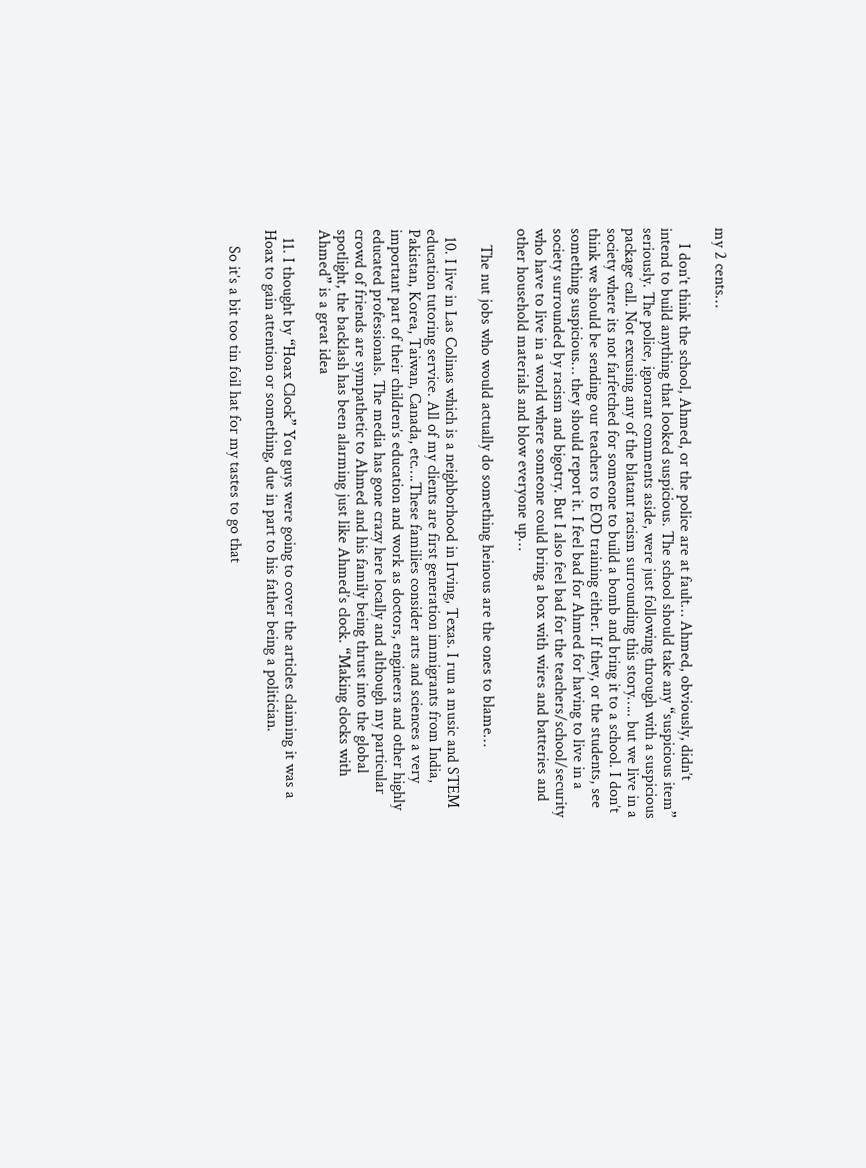my 2 cents…

    I don’t think the school, Ahmed, or the police are at fault… Ahmed, obviously, didn’t intend to build anything that looked suspicious. The school should take any “suspicious item” seriously. The police, ignorant comments aside, were just following through with a suspicious package call. Not excusing any of the blatant racism surrounding this story….. but we live in a society where its not farfetched for someone to build a bomb and bring it to a school. I don’t think we should be sending our teachers to EOD training either. If they, or the students, see something suspicious… they should report it. I feel bad for Ahmed for having to live in a society surrounded by racism and bigotry. But I also feel bad for the teachers/school/security who have to live in a world where someone could bring a box with wires and batteries and other household materials and blow everyone up…

    The nut jobs who would actually do something heinous are the ones to blame…

  10. I live in Las Colinas which is a neighborhood in Irving, Texas. I run a music and STEM education tutoring service. All of my clients are first generation immigrants from India, Pakistan, Korea, Taiwan, Canada, etc….These families consider arts and sciences a very important part of their children’s education and work as doctors, engineers and other highly educated professionals. The media has gone crazy here locally and although my particular crowd of friends are sympathetic to Ahmed and his family being thrust into the global spotlight, the backlash has been alarming just like Ahmed’s clock. “Making clocks with Ahmed” is a great idea

  11. I thought by “Hoax Clock” You guys were going to cover the articles claiming it was a Hoax to gain attention or something, due in part to his father being a politician.

    So it’s a bit too tin foil hat for my tastes to go that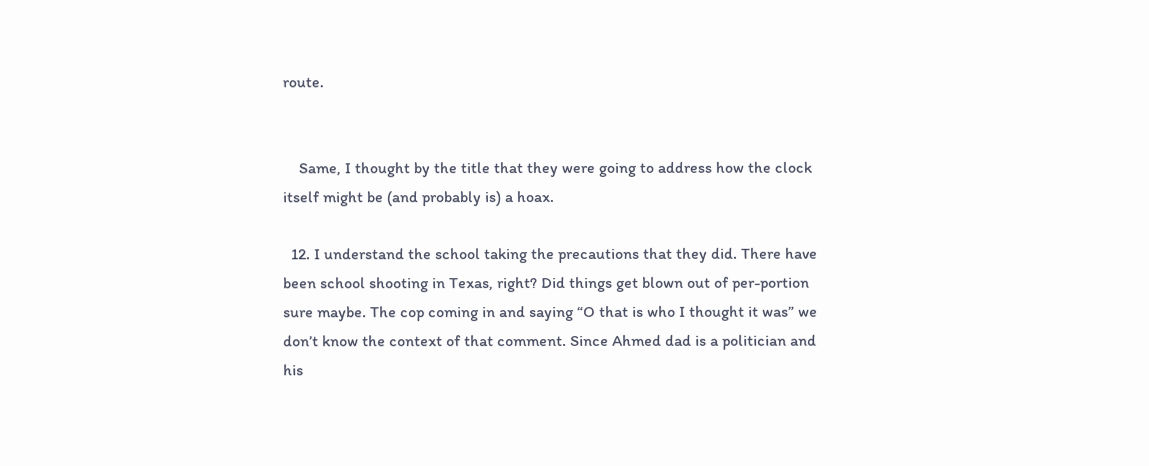route.


    Same, I thought by the title that they were going to address how the clock itself might be (and probably is) a hoax.

  12. I understand the school taking the precautions that they did. There have been school shooting in Texas, right? Did things get blown out of per-portion sure maybe. The cop coming in and saying “O that is who I thought it was” we don’t know the context of that comment. Since Ahmed dad is a politician and his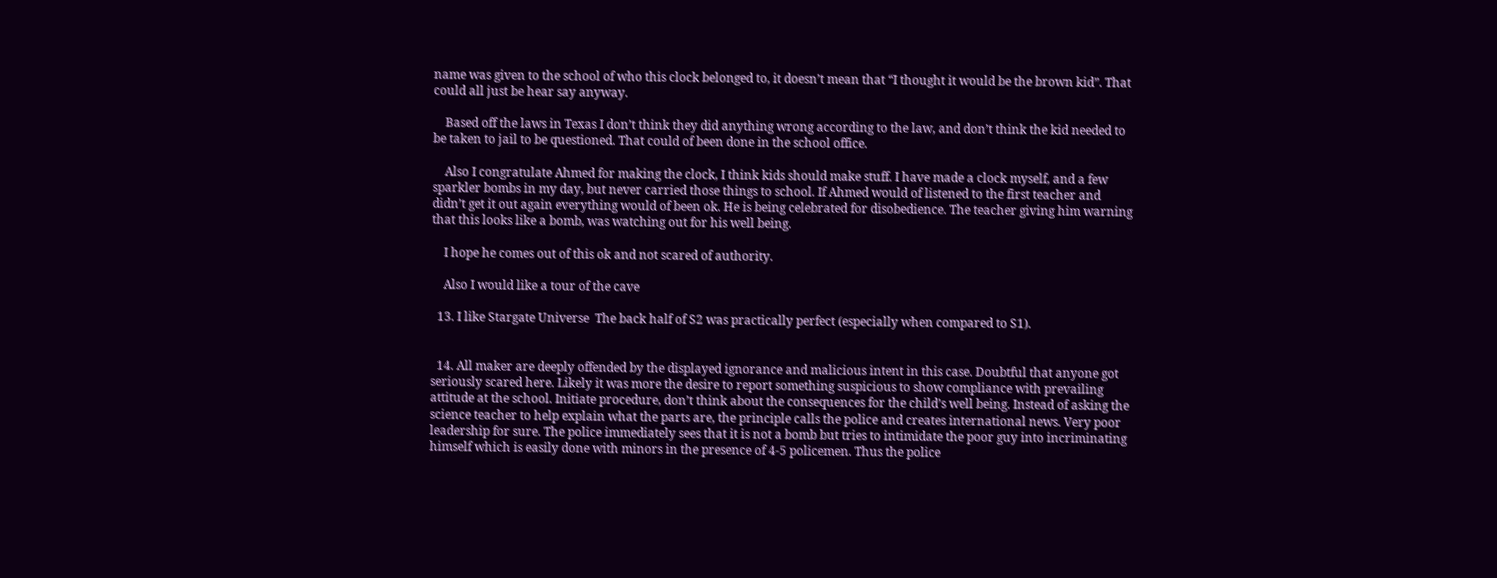name was given to the school of who this clock belonged to, it doesn’t mean that “I thought it would be the brown kid”. That could all just be hear say anyway.

    Based off the laws in Texas I don’t think they did anything wrong according to the law, and don’t think the kid needed to be taken to jail to be questioned. That could of been done in the school office.

    Also I congratulate Ahmed for making the clock, I think kids should make stuff. I have made a clock myself, and a few sparkler bombs in my day, but never carried those things to school. If Ahmed would of listened to the first teacher and didn’t get it out again everything would of been ok. He is being celebrated for disobedience. The teacher giving him warning that this looks like a bomb, was watching out for his well being.

    I hope he comes out of this ok and not scared of authority.

    Also I would like a tour of the cave

  13. I like Stargate Universe  The back half of S2 was practically perfect (especially when compared to S1).


  14. All maker are deeply offended by the displayed ignorance and malicious intent in this case. Doubtful that anyone got seriously scared here. Likely it was more the desire to report something suspicious to show compliance with prevailing attitude at the school. Initiate procedure, don’t think about the consequences for the child’s well being. Instead of asking the science teacher to help explain what the parts are, the principle calls the police and creates international news. Very poor leadership for sure. The police immediately sees that it is not a bomb but tries to intimidate the poor guy into incriminating himself which is easily done with minors in the presence of 4-5 policemen. Thus the police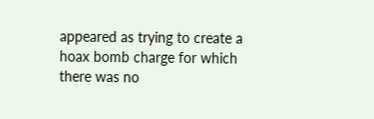appeared as trying to create a hoax bomb charge for which there was no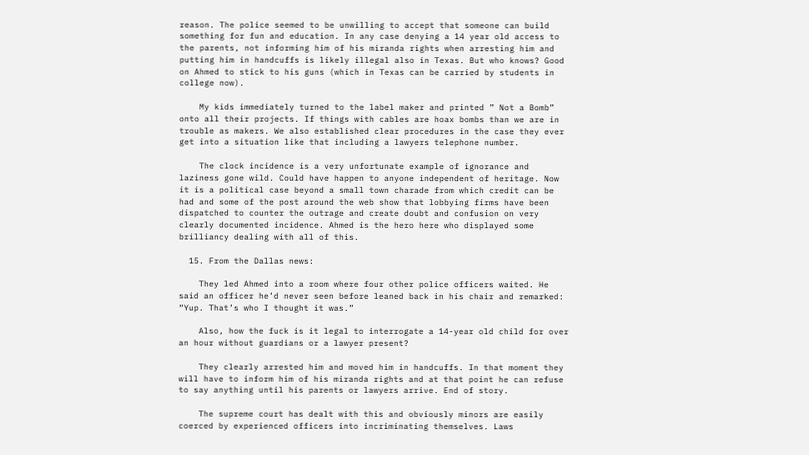reason. The police seemed to be unwilling to accept that someone can build something for fun and education. In any case denying a 14 year old access to the parents, not informing him of his miranda rights when arresting him and putting him in handcuffs is likely illegal also in Texas. But who knows? Good on Ahmed to stick to his guns (which in Texas can be carried by students in college now).

    My kids immediately turned to the label maker and printed ” Not a Bomb” onto all their projects. If things with cables are hoax bombs than we are in trouble as makers. We also established clear procedures in the case they ever get into a situation like that including a lawyers telephone number.

    The clock incidence is a very unfortunate example of ignorance and laziness gone wild. Could have happen to anyone independent of heritage. Now it is a political case beyond a small town charade from which credit can be had and some of the post around the web show that lobbying firms have been dispatched to counter the outrage and create doubt and confusion on very clearly documented incidence. Ahmed is the hero here who displayed some brilliancy dealing with all of this.

  15. From the Dallas news:

    They led Ahmed into a room where four other police officers waited. He said an officer he’d never seen before leaned back in his chair and remarked: “Yup. That’s who I thought it was.”

    Also, how the fuck is it legal to interrogate a 14-year old child for over an hour without guardians or a lawyer present?

    They clearly arrested him and moved him in handcuffs. In that moment they will have to inform him of his miranda rights and at that point he can refuse to say anything until his parents or lawyers arrive. End of story.

    The supreme court has dealt with this and obviously minors are easily coerced by experienced officers into incriminating themselves. Laws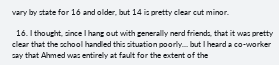vary by state for 16 and older, but 14 is pretty clear cut minor.

  16. I thought, since I hang out with generally nerd friends, that it was pretty clear that the school handled this situation poorly… but I heard a co-worker say that Ahmed was entirely at fault for the extent of the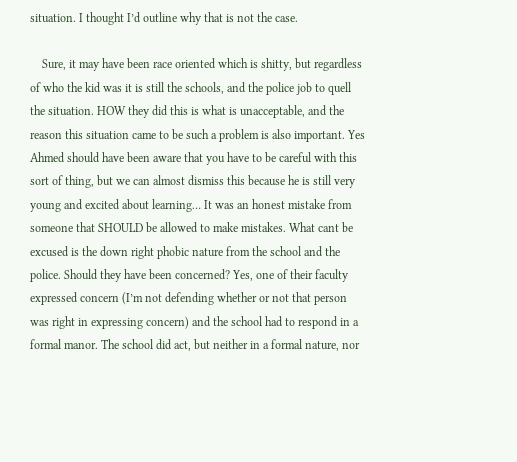situation. I thought I’d outline why that is not the case.

    Sure, it may have been race oriented which is shitty, but regardless of who the kid was it is still the schools, and the police job to quell the situation. HOW they did this is what is unacceptable, and the reason this situation came to be such a problem is also important. Yes Ahmed should have been aware that you have to be careful with this sort of thing, but we can almost dismiss this because he is still very young and excited about learning… It was an honest mistake from someone that SHOULD be allowed to make mistakes. What cant be excused is the down right phobic nature from the school and the police. Should they have been concerned? Yes, one of their faculty expressed concern (I’m not defending whether or not that person was right in expressing concern) and the school had to respond in a formal manor. The school did act, but neither in a formal nature, nor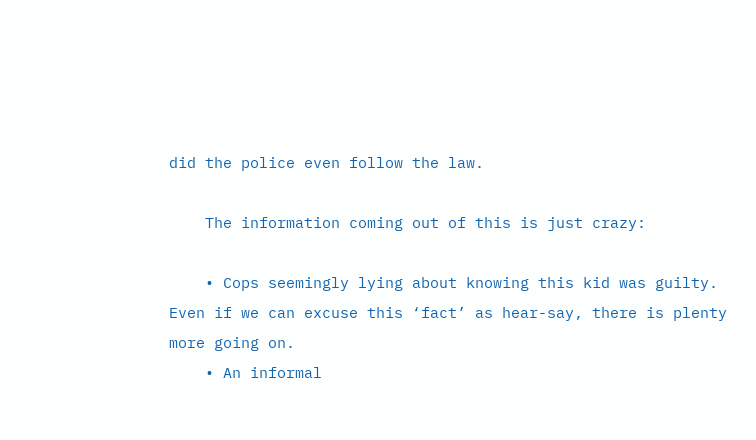did the police even follow the law.

    The information coming out of this is just crazy:

    • Cops seemingly lying about knowing this kid was guilty. Even if we can excuse this ‘fact’ as hear-say, there is plenty more going on.
    • An informal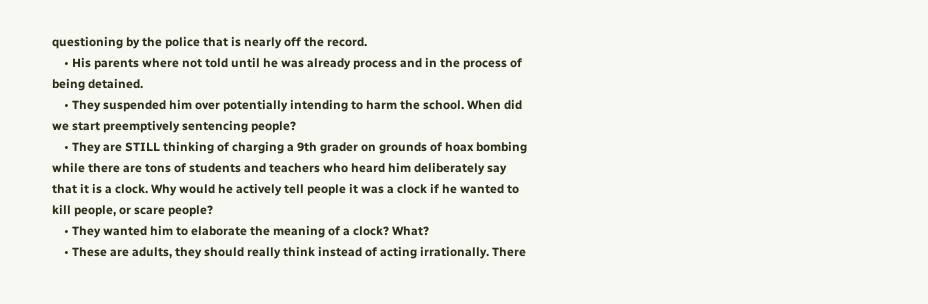questioning by the police that is nearly off the record.
    • His parents where not told until he was already process and in the process of being detained.
    • They suspended him over potentially intending to harm the school. When did we start preemptively sentencing people?
    • They are STILL thinking of charging a 9th grader on grounds of hoax bombing while there are tons of students and teachers who heard him deliberately say that it is a clock. Why would he actively tell people it was a clock if he wanted to kill people, or scare people?
    • They wanted him to elaborate the meaning of a clock? What?
    • These are adults, they should really think instead of acting irrationally. There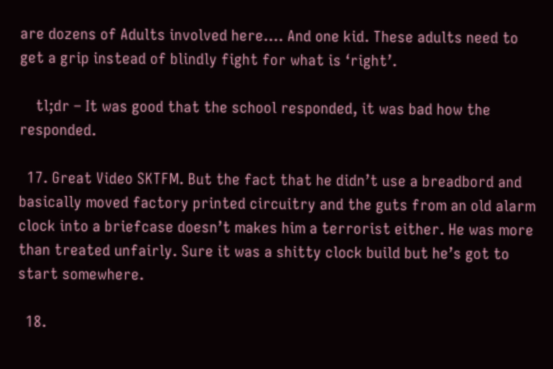are dozens of Adults involved here…. And one kid. These adults need to get a grip instead of blindly fight for what is ‘right’.

    tl;dr – It was good that the school responded, it was bad how the responded.

  17. Great Video SKTFM. But the fact that he didn’t use a breadbord and basically moved factory printed circuitry and the guts from an old alarm clock into a briefcase doesn’t makes him a terrorist either. He was more than treated unfairly. Sure it was a shitty clock build but he’s got to start somewhere.

  18.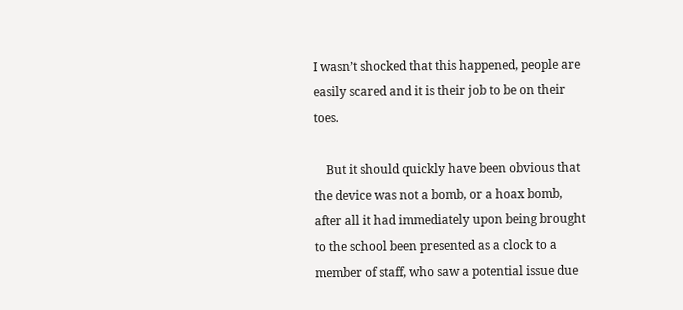I wasn’t shocked that this happened, people are easily scared and it is their job to be on their toes.

    But it should quickly have been obvious that the device was not a bomb, or a hoax bomb, after all it had immediately upon being brought to the school been presented as a clock to a member of staff, who saw a potential issue due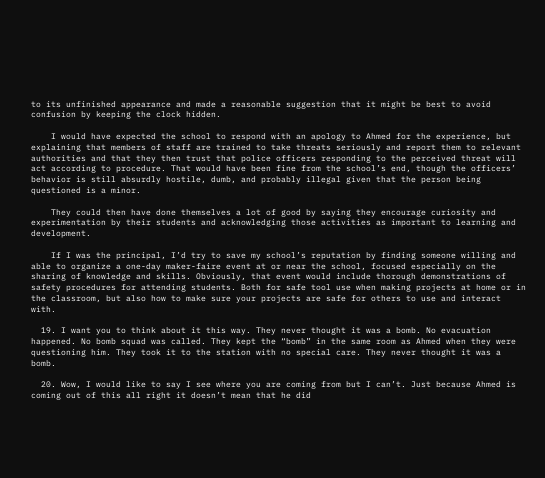to its unfinished appearance and made a reasonable suggestion that it might be best to avoid confusion by keeping the clock hidden.

    I would have expected the school to respond with an apology to Ahmed for the experience, but explaining that members of staff are trained to take threats seriously and report them to relevant authorities and that they then trust that police officers responding to the perceived threat will act according to procedure. That would have been fine from the school’s end, though the officers’ behavior is still absurdly hostile, dumb, and probably illegal given that the person being questioned is a minor.

    They could then have done themselves a lot of good by saying they encourage curiosity and experimentation by their students and acknowledging those activities as important to learning and development.

    If I was the principal, I’d try to save my school’s reputation by finding someone willing and able to organize a one-day maker-faire event at or near the school, focused especially on the sharing of knowledge and skills. Obviously, that event would include thorough demonstrations of safety procedures for attending students. Both for safe tool use when making projects at home or in the classroom, but also how to make sure your projects are safe for others to use and interact with.

  19. I want you to think about it this way. They never thought it was a bomb. No evacuation happened. No bomb squad was called. They kept the “bomb” in the same room as Ahmed when they were questioning him. They took it to the station with no special care. They never thought it was a bomb.

  20. Wow, I would like to say I see where you are coming from but I can’t. Just because Ahmed is coming out of this all right it doesn’t mean that he did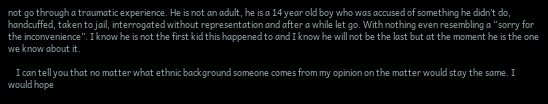not go through a traumatic experience. He is not an adult, he is a 14 year old boy who was accused of something he didn’t do, handcuffed, taken to jail, interrogated without representation and after a while let go. With nothing even resembling a “sorry for the inconvenience”. I know he is not the first kid this happened to and I know he will not be the last but at the moment he is the one we know about it.

    I can tell you that no matter what ethnic background someone comes from my opinion on the matter would stay the same. I would hope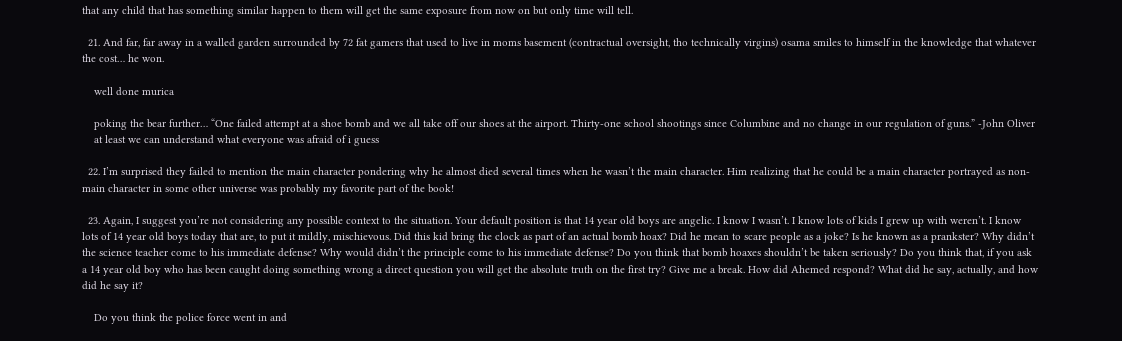that any child that has something similar happen to them will get the same exposure from now on but only time will tell.

  21. And far, far away in a walled garden surrounded by 72 fat gamers that used to live in moms basement (contractual oversight, tho technically virgins) osama smiles to himself in the knowledge that whatever the cost… he won.

    well done murica

    poking the bear further… “One failed attempt at a shoe bomb and we all take off our shoes at the airport. Thirty-one school shootings since Columbine and no change in our regulation of guns.” -John Oliver
    at least we can understand what everyone was afraid of i guess

  22. I’m surprised they failed to mention the main character pondering why he almost died several times when he wasn’t the main character. Him realizing that he could be a main character portrayed as non-main character in some other universe was probably my favorite part of the book!

  23. Again, I suggest you’re not considering any possible context to the situation. Your default position is that 14 year old boys are angelic. I know I wasn’t. I know lots of kids I grew up with weren’t. I know lots of 14 year old boys today that are, to put it mildly, mischievous. Did this kid bring the clock as part of an actual bomb hoax? Did he mean to scare people as a joke? Is he known as a prankster? Why didn’t the science teacher come to his immediate defense? Why would didn’t the principle come to his immediate defense? Do you think that bomb hoaxes shouldn’t be taken seriously? Do you think that, if you ask a 14 year old boy who has been caught doing something wrong a direct question you will get the absolute truth on the first try? Give me a break. How did Ahemed respond? What did he say, actually, and how did he say it?

    Do you think the police force went in and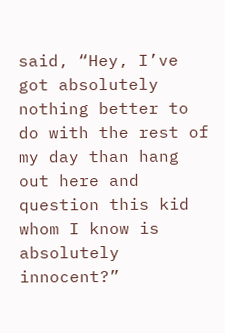said, “Hey, I’ve got absolutely nothing better to do with the rest of my day than hang out here and question this kid whom I know is absolutely innocent?”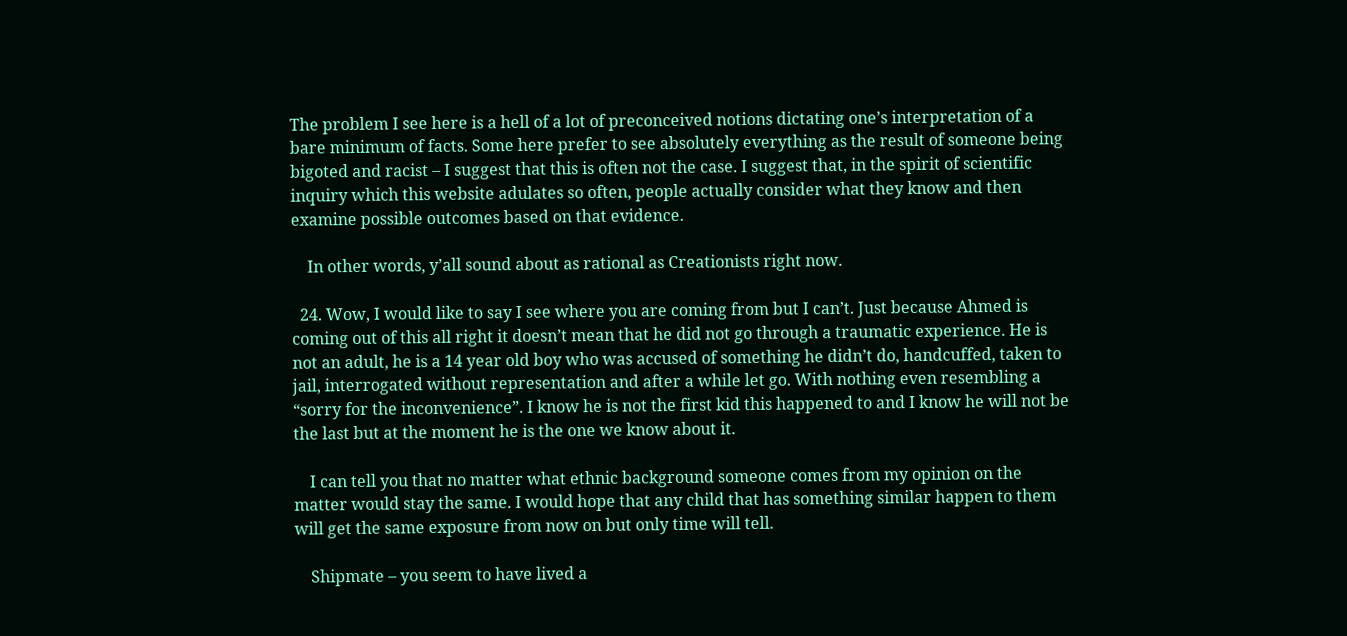The problem I see here is a hell of a lot of preconceived notions dictating one’s interpretation of a bare minimum of facts. Some here prefer to see absolutely everything as the result of someone being bigoted and racist – I suggest that this is often not the case. I suggest that, in the spirit of scientific inquiry which this website adulates so often, people actually consider what they know and then examine possible outcomes based on that evidence.

    In other words, y’all sound about as rational as Creationists right now.

  24. Wow, I would like to say I see where you are coming from but I can’t. Just because Ahmed is coming out of this all right it doesn’t mean that he did not go through a traumatic experience. He is not an adult, he is a 14 year old boy who was accused of something he didn’t do, handcuffed, taken to jail, interrogated without representation and after a while let go. With nothing even resembling a “sorry for the inconvenience”. I know he is not the first kid this happened to and I know he will not be the last but at the moment he is the one we know about it.

    I can tell you that no matter what ethnic background someone comes from my opinion on the matter would stay the same. I would hope that any child that has something similar happen to them will get the same exposure from now on but only time will tell.

    Shipmate – you seem to have lived a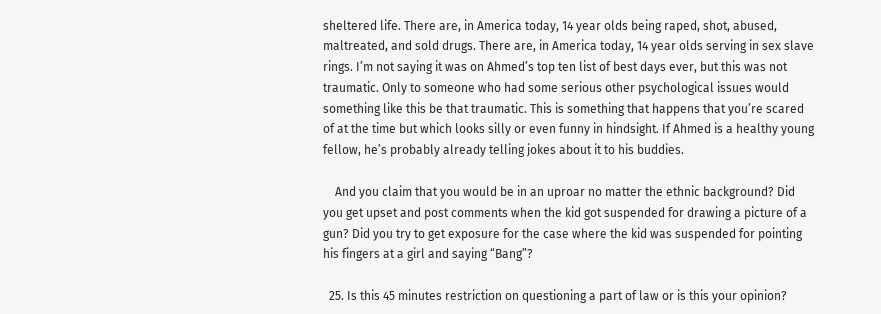sheltered life. There are, in America today, 14 year olds being raped, shot, abused, maltreated, and sold drugs. There are, in America today, 14 year olds serving in sex slave rings. I’m not saying it was on Ahmed’s top ten list of best days ever, but this was not traumatic. Only to someone who had some serious other psychological issues would something like this be that traumatic. This is something that happens that you’re scared of at the time but which looks silly or even funny in hindsight. If Ahmed is a healthy young fellow, he’s probably already telling jokes about it to his buddies.

    And you claim that you would be in an uproar no matter the ethnic background? Did you get upset and post comments when the kid got suspended for drawing a picture of a gun? Did you try to get exposure for the case where the kid was suspended for pointing his fingers at a girl and saying “Bang”?

  25. Is this 45 minutes restriction on questioning a part of law or is this your opinion?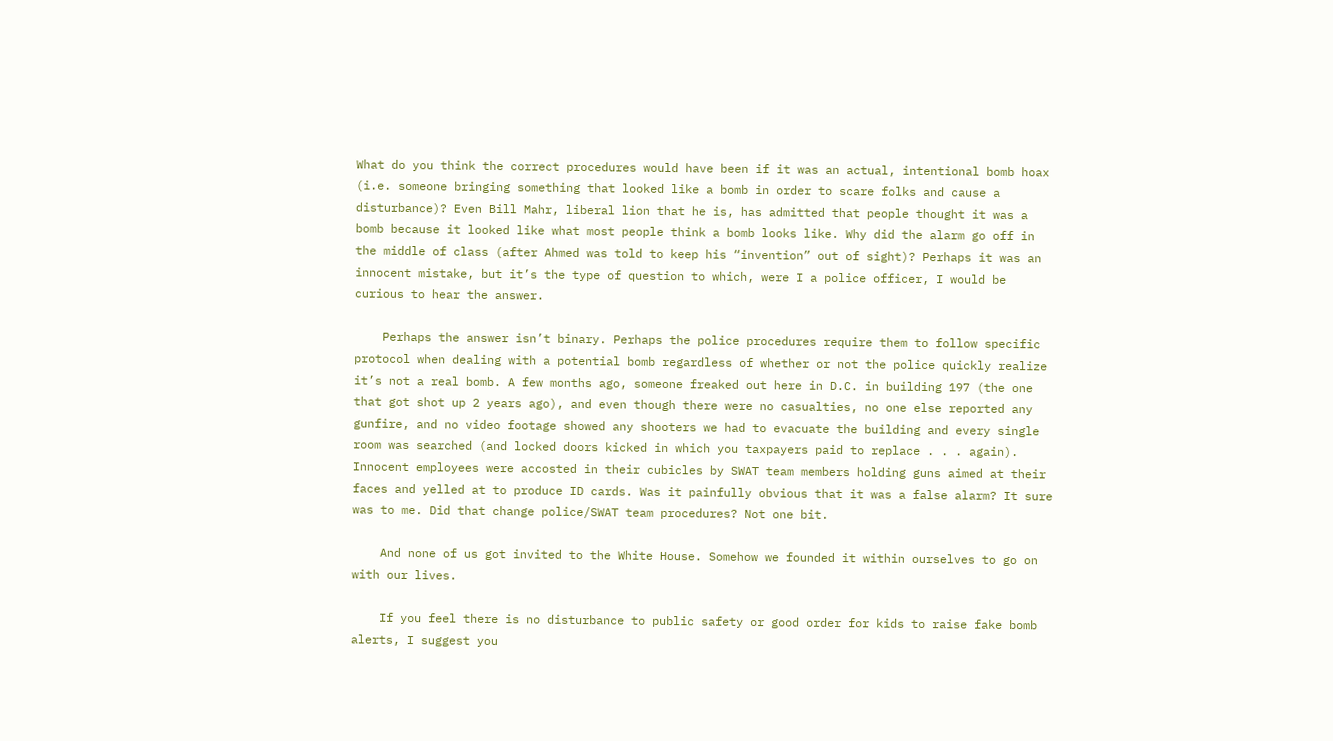What do you think the correct procedures would have been if it was an actual, intentional bomb hoax (i.e. someone bringing something that looked like a bomb in order to scare folks and cause a disturbance)? Even Bill Mahr, liberal lion that he is, has admitted that people thought it was a bomb because it looked like what most people think a bomb looks like. Why did the alarm go off in the middle of class (after Ahmed was told to keep his “invention” out of sight)? Perhaps it was an innocent mistake, but it’s the type of question to which, were I a police officer, I would be curious to hear the answer.

    Perhaps the answer isn’t binary. Perhaps the police procedures require them to follow specific protocol when dealing with a potential bomb regardless of whether or not the police quickly realize it’s not a real bomb. A few months ago, someone freaked out here in D.C. in building 197 (the one that got shot up 2 years ago), and even though there were no casualties, no one else reported any gunfire, and no video footage showed any shooters we had to evacuate the building and every single room was searched (and locked doors kicked in which you taxpayers paid to replace . . . again). Innocent employees were accosted in their cubicles by SWAT team members holding guns aimed at their faces and yelled at to produce ID cards. Was it painfully obvious that it was a false alarm? It sure was to me. Did that change police/SWAT team procedures? Not one bit.

    And none of us got invited to the White House. Somehow we founded it within ourselves to go on with our lives.

    If you feel there is no disturbance to public safety or good order for kids to raise fake bomb alerts, I suggest you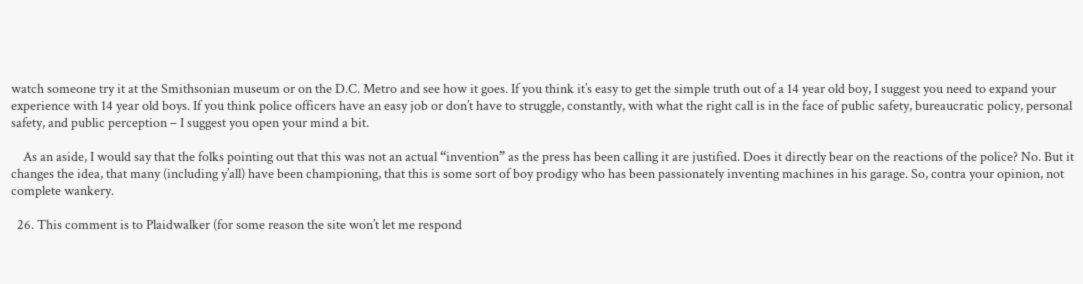watch someone try it at the Smithsonian museum or on the D.C. Metro and see how it goes. If you think it’s easy to get the simple truth out of a 14 year old boy, I suggest you need to expand your experience with 14 year old boys. If you think police officers have an easy job or don’t have to struggle, constantly, with what the right call is in the face of public safety, bureaucratic policy, personal safety, and public perception – I suggest you open your mind a bit.

    As an aside, I would say that the folks pointing out that this was not an actual “invention” as the press has been calling it are justified. Does it directly bear on the reactions of the police? No. But it changes the idea, that many (including y’all) have been championing, that this is some sort of boy prodigy who has been passionately inventing machines in his garage. So, contra your opinion, not complete wankery.

  26. This comment is to Plaidwalker (for some reason the site won’t let me respond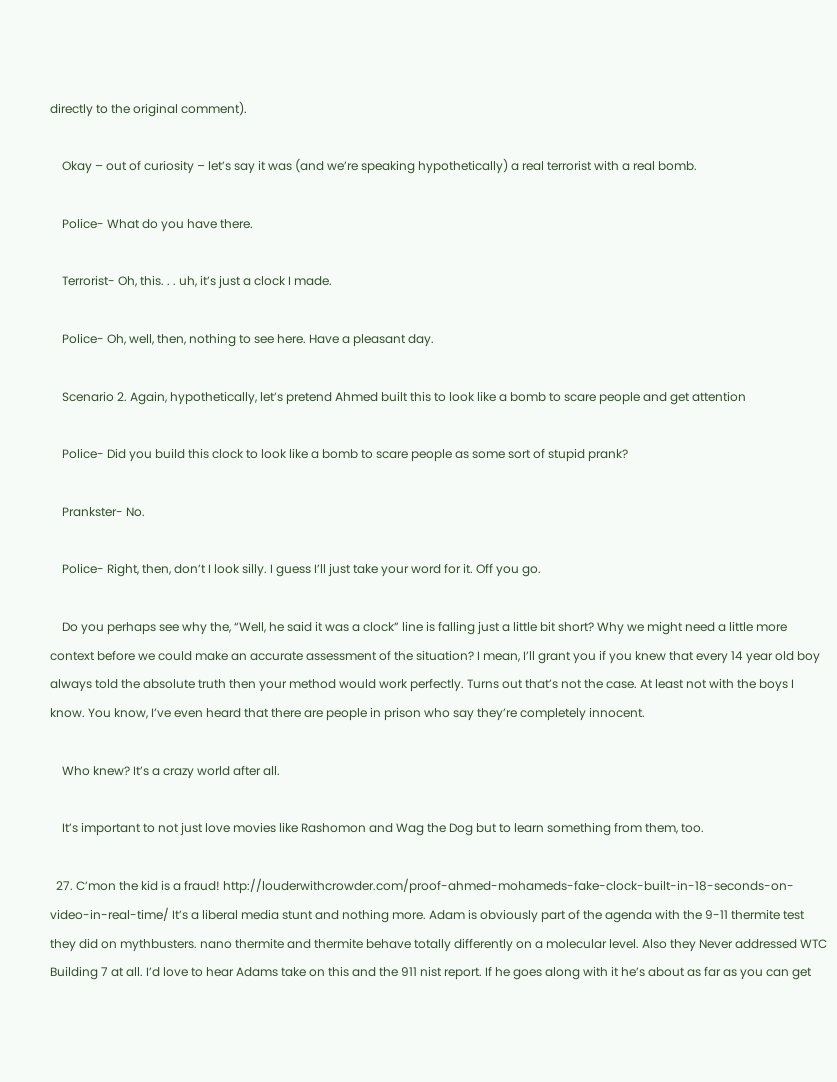directly to the original comment).

    Okay – out of curiosity – let’s say it was (and we’re speaking hypothetically) a real terrorist with a real bomb.

    Police- What do you have there.

    Terrorist- Oh, this. . . uh, it’s just a clock I made.

    Police- Oh, well, then, nothing to see here. Have a pleasant day.

    Scenario 2. Again, hypothetically, let’s pretend Ahmed built this to look like a bomb to scare people and get attention

    Police- Did you build this clock to look like a bomb to scare people as some sort of stupid prank?

    Prankster- No.

    Police- Right, then, don’t I look silly. I guess I’ll just take your word for it. Off you go.

    Do you perhaps see why the, “Well, he said it was a clock” line is falling just a little bit short? Why we might need a little more context before we could make an accurate assessment of the situation? I mean, I’ll grant you if you knew that every 14 year old boy always told the absolute truth then your method would work perfectly. Turns out that’s not the case. At least not with the boys I know. You know, I’ve even heard that there are people in prison who say they’re completely innocent.

    Who knew? It’s a crazy world after all.

    It’s important to not just love movies like Rashomon and Wag the Dog but to learn something from them, too.

  27. C’mon the kid is a fraud! http://louderwithcrowder.com/proof-ahmed-mohameds-fake-clock-built-in-18-seconds-on-video-in-real-time/ It’s a liberal media stunt and nothing more. Adam is obviously part of the agenda with the 9-11 thermite test they did on mythbusters. nano thermite and thermite behave totally differently on a molecular level. Also they Never addressed WTC Building 7 at all. I’d love to hear Adams take on this and the 911 nist report. If he goes along with it he’s about as far as you can get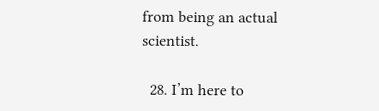from being an actual scientist.

  28. I’m here to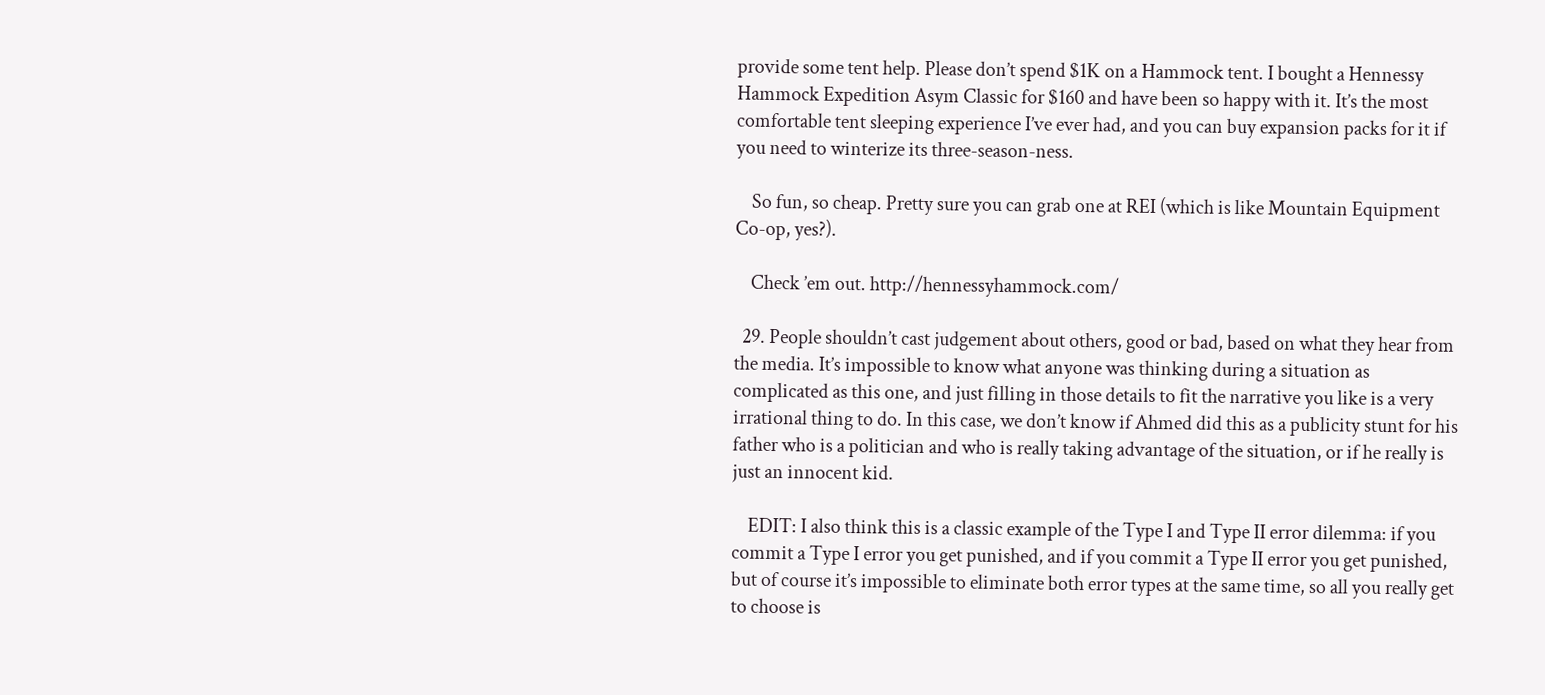provide some tent help. Please don’t spend $1K on a Hammock tent. I bought a Hennessy Hammock Expedition Asym Classic for $160 and have been so happy with it. It’s the most comfortable tent sleeping experience I’ve ever had, and you can buy expansion packs for it if you need to winterize its three-season-ness.

    So fun, so cheap. Pretty sure you can grab one at REI (which is like Mountain Equipment Co-op, yes?).

    Check ’em out. http://hennessyhammock.com/

  29. People shouldn’t cast judgement about others, good or bad, based on what they hear from the media. It’s impossible to know what anyone was thinking during a situation as complicated as this one, and just filling in those details to fit the narrative you like is a very irrational thing to do. In this case, we don’t know if Ahmed did this as a publicity stunt for his father who is a politician and who is really taking advantage of the situation, or if he really is just an innocent kid.

    EDIT: I also think this is a classic example of the Type I and Type II error dilemma: if you commit a Type I error you get punished, and if you commit a Type II error you get punished, but of course it’s impossible to eliminate both error types at the same time, so all you really get to choose is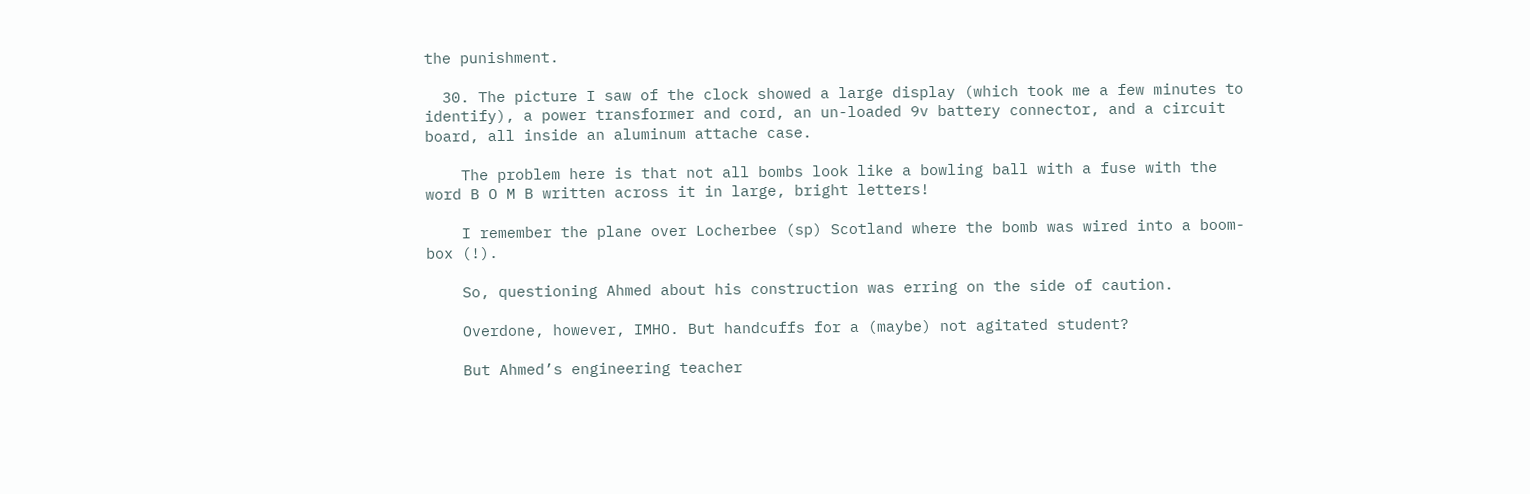the punishment.

  30. The picture I saw of the clock showed a large display (which took me a few minutes to identify), a power transformer and cord, an un-loaded 9v battery connector, and a circuit board, all inside an aluminum attache case.

    The problem here is that not all bombs look like a bowling ball with a fuse with the word B O M B written across it in large, bright letters!

    I remember the plane over Locherbee (sp) Scotland where the bomb was wired into a boom-box (!).

    So, questioning Ahmed about his construction was erring on the side of caution.

    Overdone, however, IMHO. But handcuffs for a (maybe) not agitated student?

    But Ahmed’s engineering teacher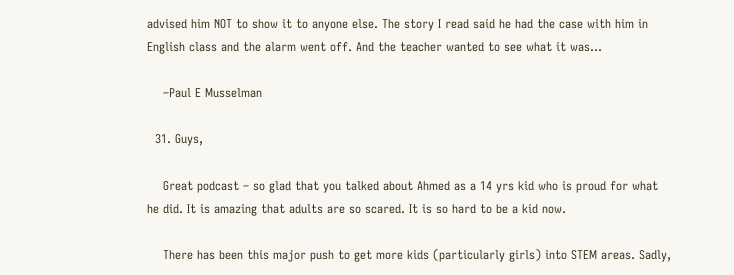advised him NOT to show it to anyone else. The story I read said he had the case with him in English class and the alarm went off. And the teacher wanted to see what it was…

    –Paul E Musselman

  31. Guys,

    Great podcast – so glad that you talked about Ahmed as a 14 yrs kid who is proud for what he did. It is amazing that adults are so scared. It is so hard to be a kid now.

    There has been this major push to get more kids (particularly girls) into STEM areas. Sadly,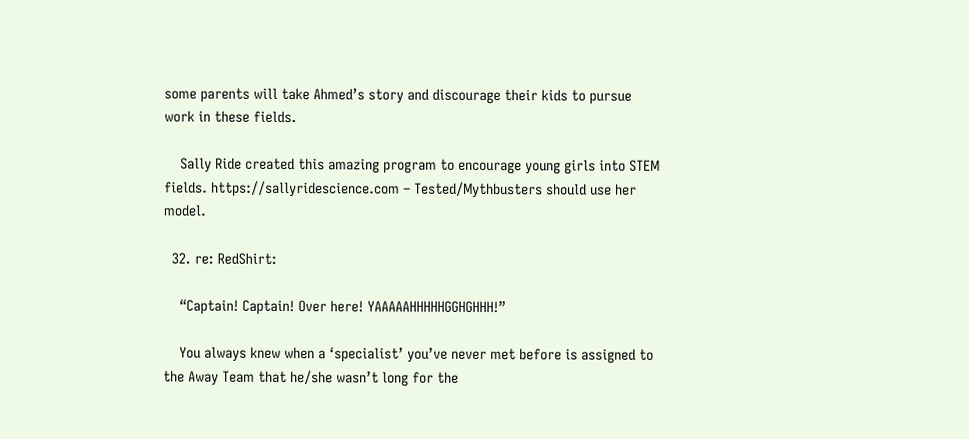some parents will take Ahmed’s story and discourage their kids to pursue work in these fields.

    Sally Ride created this amazing program to encourage young girls into STEM fields. https://sallyridescience.com – Tested/Mythbusters should use her model.

  32. re: RedShirt:

    “Captain! Captain! Over here! YAAAAAHHHHHGGHGHHH!”

    You always knew when a ‘specialist’ you’ve never met before is assigned to the Away Team that he/she wasn’t long for the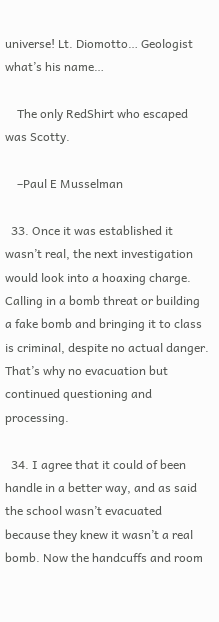universe! Lt. Diomotto… Geologist what’s his name…

    The only RedShirt who escaped was Scotty.

    –Paul E Musselman

  33. Once it was established it wasn’t real, the next investigation would look into a hoaxing charge. Calling in a bomb threat or building a fake bomb and bringing it to class is criminal, despite no actual danger. That’s why no evacuation but continued questioning and processing.

  34. I agree that it could of been handle in a better way, and as said the school wasn’t evacuated because they knew it wasn’t a real bomb. Now the handcuffs and room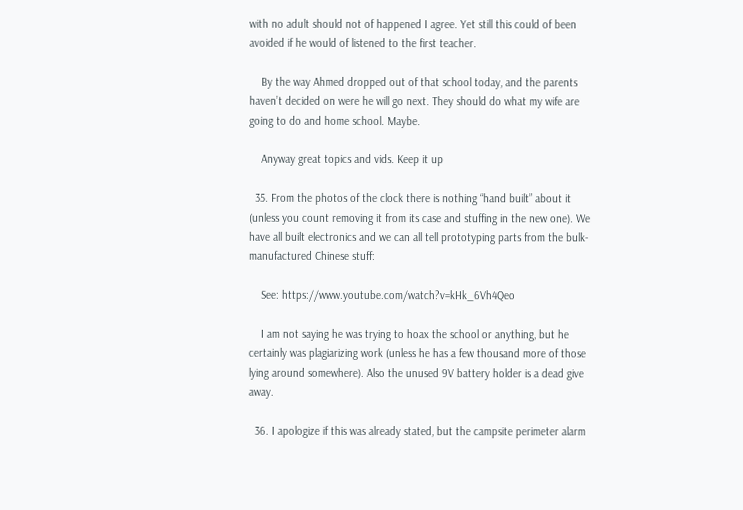with no adult should not of happened I agree. Yet still this could of been avoided if he would of listened to the first teacher.

    By the way Ahmed dropped out of that school today, and the parents haven’t decided on were he will go next. They should do what my wife are going to do and home school. Maybe.

    Anyway great topics and vids. Keep it up

  35. From the photos of the clock there is nothing “hand built” about it (unless you count removing it from its case and stuffing in the new one). We have all built electronics and we can all tell prototyping parts from the bulk-manufactured Chinese stuff:

    See: https://www.youtube.com/watch?v=kHk_6Vh4Qeo

    I am not saying he was trying to hoax the school or anything, but he certainly was plagiarizing work (unless he has a few thousand more of those lying around somewhere). Also the unused 9V battery holder is a dead give away.

  36. I apologize if this was already stated, but the campsite perimeter alarm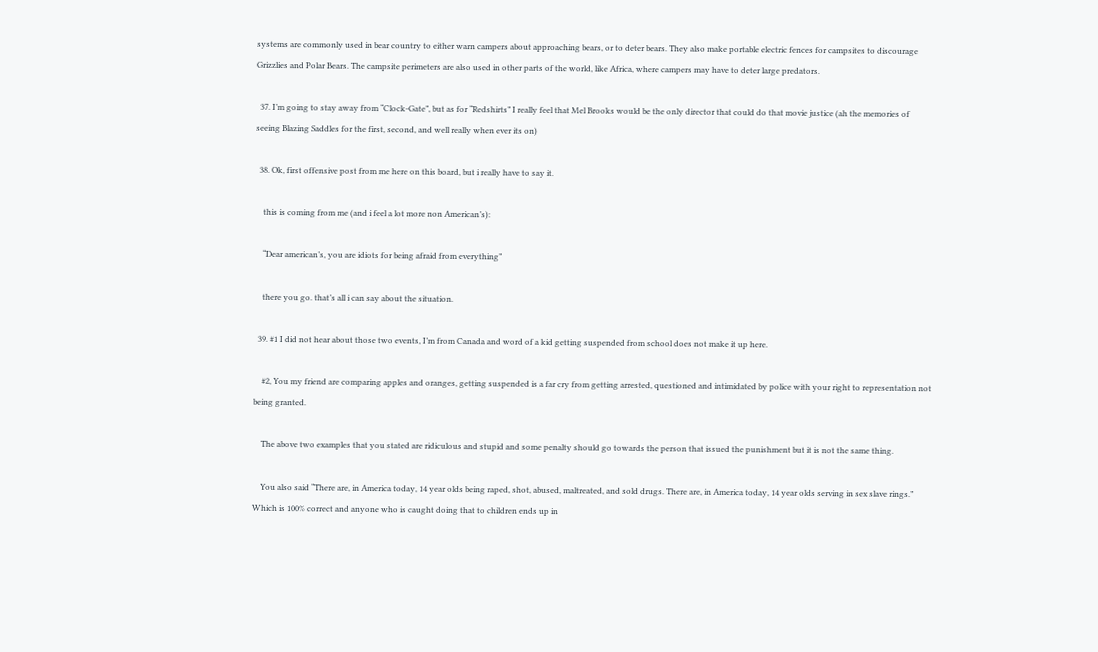systems are commonly used in bear country to either warn campers about approaching bears, or to deter bears. They also make portable electric fences for campsites to discourage Grizzlies and Polar Bears. The campsite perimeters are also used in other parts of the world, like Africa, where campers may have to deter large predators.

  37. I’m going to stay away from “Clock-Gate”, but as for “Redshirts” I really feel that Mel Brooks would be the only director that could do that movie justice (ah the memories of seeing Blazing Saddles for the first, second, and well really when ever its on)

  38. Ok, first offensive post from me here on this board, but i really have to say it.

    this is coming from me (and i feel a lot more non American’s):

    “Dear american’s, you are idiots for being afraid from everything”

    there you go. that’s all i can say about the situation.

  39. #1 I did not hear about those two events, I’m from Canada and word of a kid getting suspended from school does not make it up here.

    #2, You my friend are comparing apples and oranges, getting suspended is a far cry from getting arrested, questioned and intimidated by police with your right to representation not being granted.

    The above two examples that you stated are ridiculous and stupid and some penalty should go towards the person that issued the punishment but it is not the same thing.

    You also said “There are, in America today, 14 year olds being raped, shot, abused, maltreated, and sold drugs. There are, in America today, 14 year olds serving in sex slave rings.” Which is 100% correct and anyone who is caught doing that to children ends up in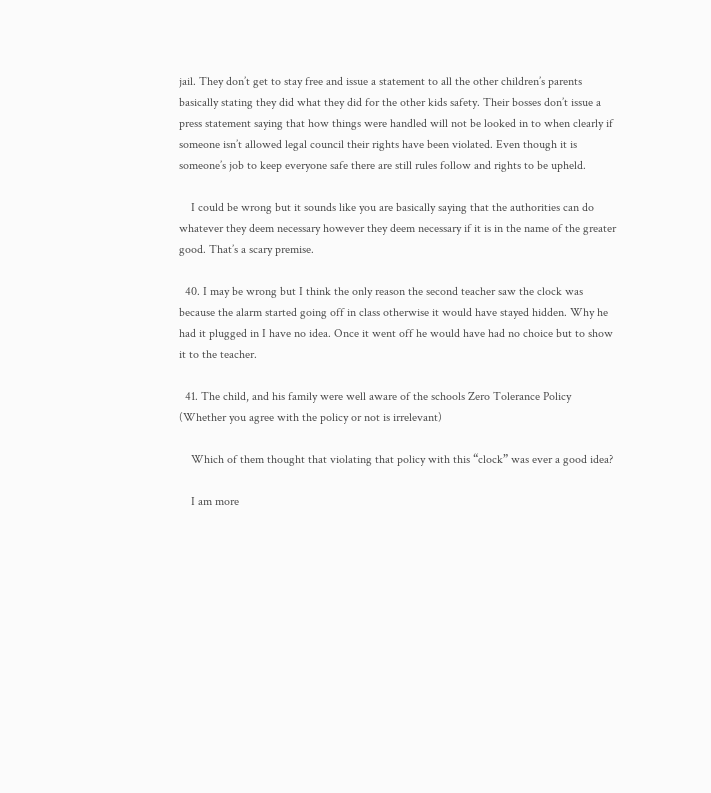jail. They don’t get to stay free and issue a statement to all the other children’s parents basically stating they did what they did for the other kids safety. Their bosses don’t issue a press statement saying that how things were handled will not be looked in to when clearly if someone isn’t allowed legal council their rights have been violated. Even though it is someone’s job to keep everyone safe there are still rules follow and rights to be upheld.

    I could be wrong but it sounds like you are basically saying that the authorities can do whatever they deem necessary however they deem necessary if it is in the name of the greater good. That’s a scary premise.

  40. I may be wrong but I think the only reason the second teacher saw the clock was because the alarm started going off in class otherwise it would have stayed hidden. Why he had it plugged in I have no idea. Once it went off he would have had no choice but to show it to the teacher.

  41. The child, and his family were well aware of the schools Zero Tolerance Policy (Whether you agree with the policy or not is irrelevant)

    Which of them thought that violating that policy with this “clock” was ever a good idea?

    I am more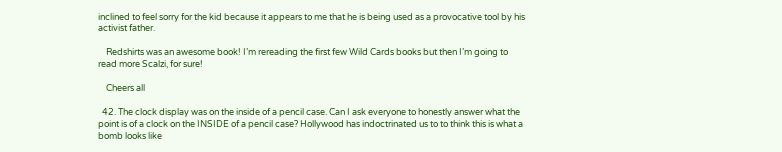inclined to feel sorry for the kid because it appears to me that he is being used as a provocative tool by his activist father.

    Redshirts was an awesome book! I’m rereading the first few Wild Cards books but then I’m going to read more Scalzi, for sure!

    Cheers all

  42. The clock display was on the inside of a pencil case. Can I ask everyone to honestly answer what the point is of a clock on the INSIDE of a pencil case? Hollywood has indoctrinated us to to think this is what a bomb looks like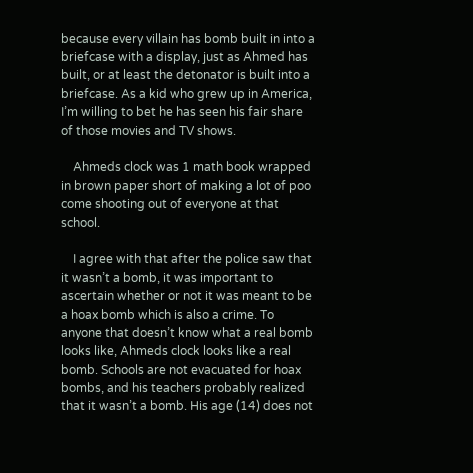because every villain has bomb built in into a briefcase with a display, just as Ahmed has built, or at least the detonator is built into a briefcase. As a kid who grew up in America, I’m willing to bet he has seen his fair share of those movies and TV shows.

    Ahmeds clock was 1 math book wrapped in brown paper short of making a lot of poo come shooting out of everyone at that school.

    I agree with that after the police saw that it wasn’t a bomb, it was important to ascertain whether or not it was meant to be a hoax bomb which is also a crime. To anyone that doesn’t know what a real bomb looks like, Ahmeds clock looks like a real bomb. Schools are not evacuated for hoax bombs, and his teachers probably realized that it wasn’t a bomb. His age (14) does not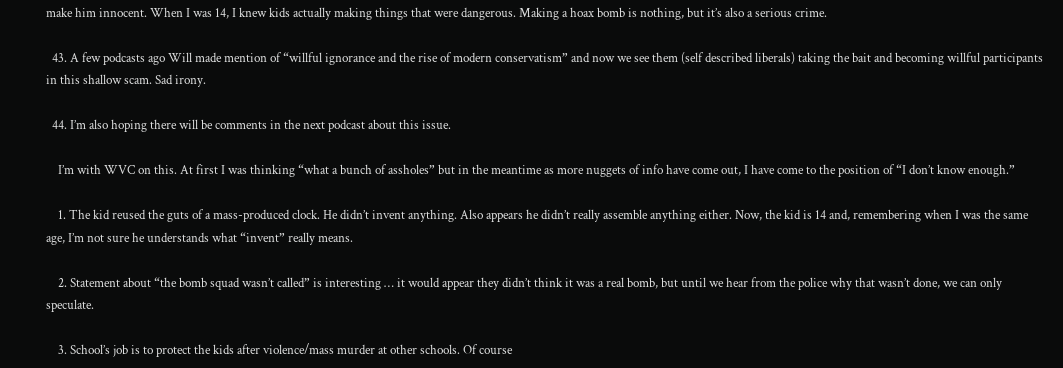make him innocent. When I was 14, I knew kids actually making things that were dangerous. Making a hoax bomb is nothing, but it’s also a serious crime.

  43. A few podcasts ago Will made mention of “willful ignorance and the rise of modern conservatism” and now we see them (self described liberals) taking the bait and becoming willful participants in this shallow scam. Sad irony.

  44. I’m also hoping there will be comments in the next podcast about this issue.

    I’m with WVC on this. At first I was thinking “what a bunch of assholes” but in the meantime as more nuggets of info have come out, I have come to the position of “I don’t know enough.”

    1. The kid reused the guts of a mass-produced clock. He didn’t invent anything. Also appears he didn’t really assemble anything either. Now, the kid is 14 and, remembering when I was the same age, I’m not sure he understands what “invent” really means.

    2. Statement about “the bomb squad wasn’t called” is interesting … it would appear they didn’t think it was a real bomb, but until we hear from the police why that wasn’t done, we can only speculate.

    3. School’s job is to protect the kids after violence/mass murder at other schools. Of course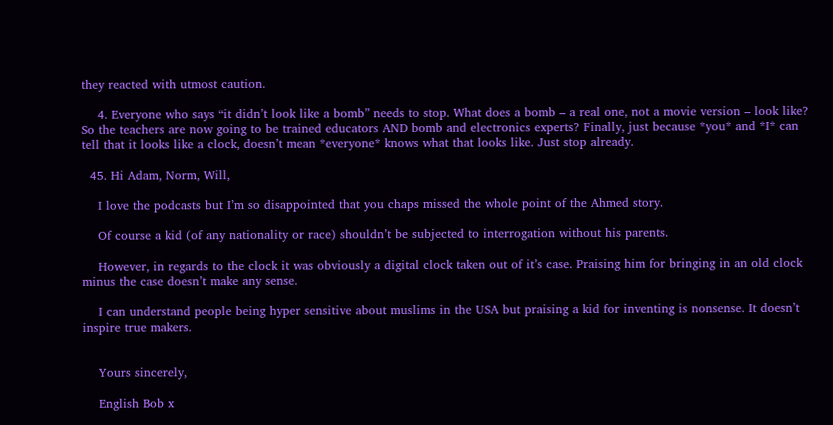they reacted with utmost caution.

    4. Everyone who says “it didn’t look like a bomb” needs to stop. What does a bomb – a real one, not a movie version – look like? So the teachers are now going to be trained educators AND bomb and electronics experts? Finally, just because *you* and *I* can tell that it looks like a clock, doesn’t mean *everyone* knows what that looks like. Just stop already.

  45. Hi Adam, Norm, Will,

    I love the podcasts but I’m so disappointed that you chaps missed the whole point of the Ahmed story.

    Of course a kid (of any nationality or race) shouldn’t be subjected to interrogation without his parents.

    However, in regards to the clock it was obviously a digital clock taken out of it’s case. Praising him for bringing in an old clock minus the case doesn’t make any sense.

    I can understand people being hyper sensitive about muslims in the USA but praising a kid for inventing is nonsense. It doesn’t inspire true makers.


    Yours sincerely,

    English Bob x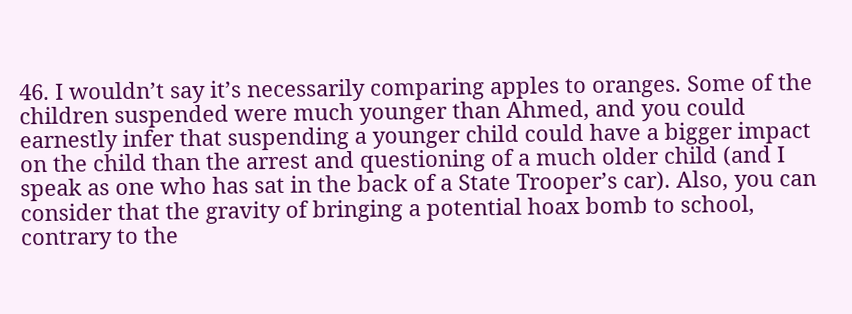46. I wouldn’t say it’s necessarily comparing apples to oranges. Some of the children suspended were much younger than Ahmed, and you could earnestly infer that suspending a younger child could have a bigger impact on the child than the arrest and questioning of a much older child (and I speak as one who has sat in the back of a State Trooper’s car). Also, you can consider that the gravity of bringing a potential hoax bomb to school, contrary to the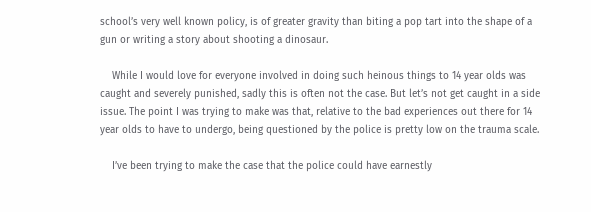school’s very well known policy, is of greater gravity than biting a pop tart into the shape of a gun or writing a story about shooting a dinosaur.

    While I would love for everyone involved in doing such heinous things to 14 year olds was caught and severely punished, sadly this is often not the case. But let’s not get caught in a side issue. The point I was trying to make was that, relative to the bad experiences out there for 14 year olds to have to undergo, being questioned by the police is pretty low on the trauma scale.

    I’ve been trying to make the case that the police could have earnestly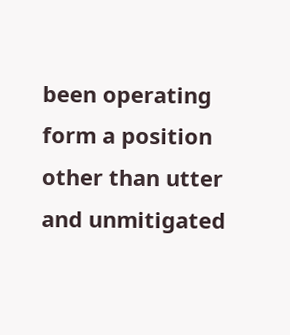been operating form a position other than utter and unmitigated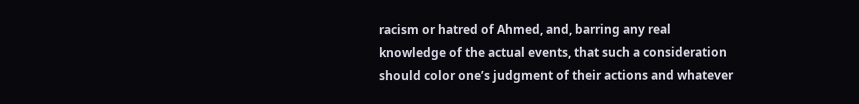racism or hatred of Ahmed, and, barring any real knowledge of the actual events, that such a consideration should color one’s judgment of their actions and whatever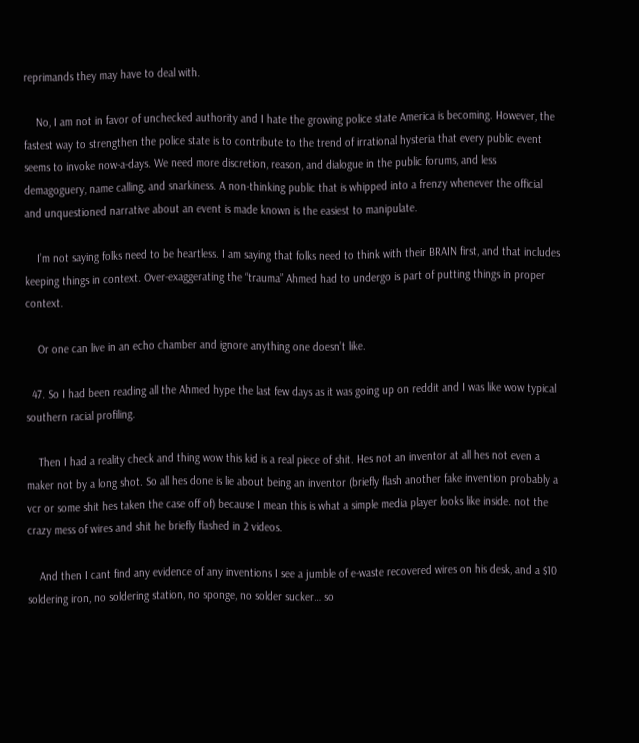reprimands they may have to deal with.

    No, I am not in favor of unchecked authority and I hate the growing police state America is becoming. However, the fastest way to strengthen the police state is to contribute to the trend of irrational hysteria that every public event seems to invoke now-a-days. We need more discretion, reason, and dialogue in the public forums, and less demagoguery, name calling, and snarkiness. A non-thinking public that is whipped into a frenzy whenever the official and unquestioned narrative about an event is made known is the easiest to manipulate.

    I’m not saying folks need to be heartless. I am saying that folks need to think with their BRAIN first, and that includes keeping things in context. Over-exaggerating the “trauma” Ahmed had to undergo is part of putting things in proper context.

    Or one can live in an echo chamber and ignore anything one doesn’t like.

  47. So I had been reading all the Ahmed hype the last few days as it was going up on reddit and I was like wow typical southern racial profiling.

    Then I had a reality check and thing wow this kid is a real piece of shit. Hes not an inventor at all hes not even a maker not by a long shot. So all hes done is lie about being an inventor (briefly flash another fake invention probably a vcr or some shit hes taken the case off of) because I mean this is what a simple media player looks like inside. not the crazy mess of wires and shit he briefly flashed in 2 videos.

    And then I cant find any evidence of any inventions I see a jumble of e-waste recovered wires on his desk, and a $10 soldering iron, no soldering station, no sponge, no solder sucker… so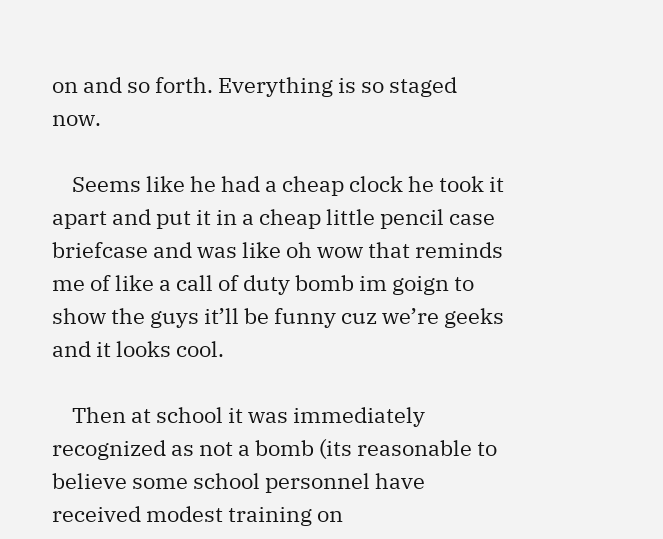on and so forth. Everything is so staged now.

    Seems like he had a cheap clock he took it apart and put it in a cheap little pencil case briefcase and was like oh wow that reminds me of like a call of duty bomb im goign to show the guys it’ll be funny cuz we’re geeks and it looks cool.

    Then at school it was immediately recognized as not a bomb (its reasonable to believe some school personnel have received modest training on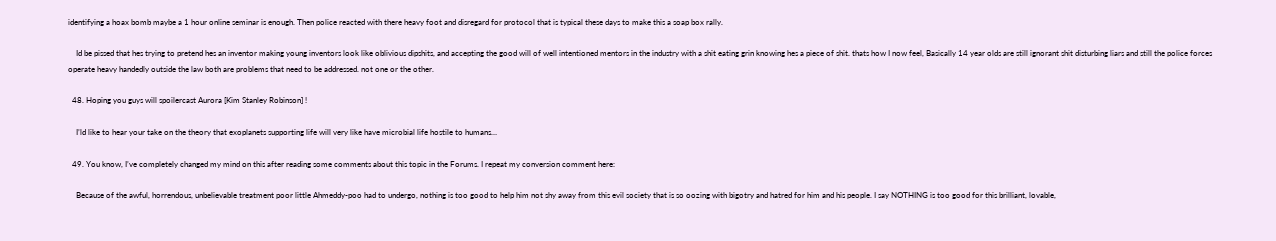identifying a hoax bomb maybe a 1 hour online seminar is enough. Then police reacted with there heavy foot and disregard for protocol that is typical these days to make this a soap box rally.

    Id be pissed that hes trying to pretend hes an inventor making young inventors look like oblivious dipshits, and accepting the good will of well intentioned mentors in the industry with a shit eating grin knowing hes a piece of shit. thats how I now feel, Basically 14 year olds are still ignorant shit disturbing liars and still the police forces operate heavy handedly outside the law both are problems that need to be addressed. not one or the other.

  48. Hoping you guys will spoilercast Aurora [Kim Stanley Robinson] !

    I’ld like to hear your take on the theory that exoplanets supporting life will very like have microbial life hostile to humans…

  49. You know, I’ve completely changed my mind on this after reading some comments about this topic in the Forums. I repeat my conversion comment here:

    Because of the awful, horrendous, unbelievable treatment poor little Ahmeddy-poo had to undergo, nothing is too good to help him not shy away from this evil society that is so oozing with bigotry and hatred for him and his people. I say NOTHING is too good for this brilliant, lovable,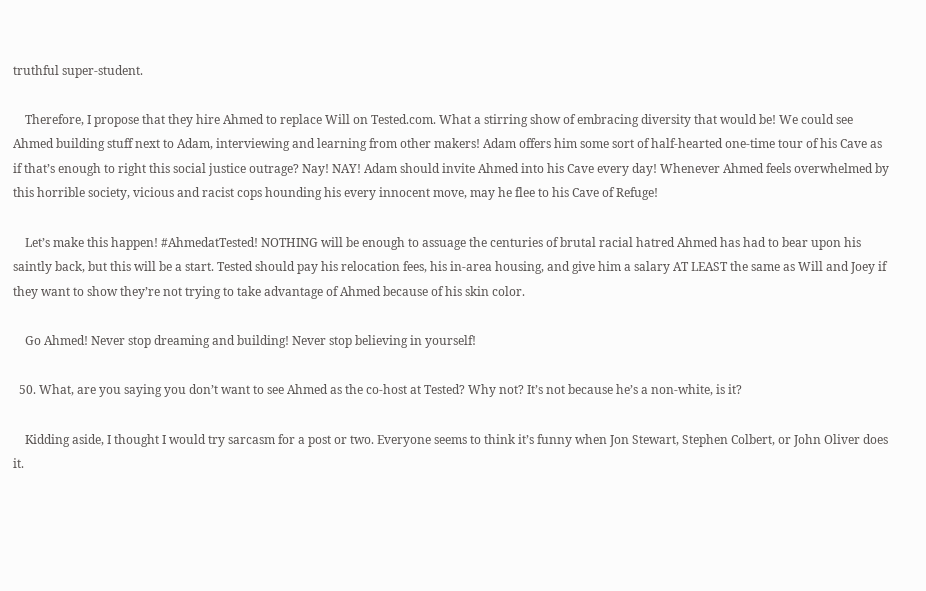truthful super-student.

    Therefore, I propose that they hire Ahmed to replace Will on Tested.com. What a stirring show of embracing diversity that would be! We could see Ahmed building stuff next to Adam, interviewing and learning from other makers! Adam offers him some sort of half-hearted one-time tour of his Cave as if that’s enough to right this social justice outrage? Nay! NAY! Adam should invite Ahmed into his Cave every day! Whenever Ahmed feels overwhelmed by this horrible society, vicious and racist cops hounding his every innocent move, may he flee to his Cave of Refuge!

    Let’s make this happen! #AhmedatTested! NOTHING will be enough to assuage the centuries of brutal racial hatred Ahmed has had to bear upon his saintly back, but this will be a start. Tested should pay his relocation fees, his in-area housing, and give him a salary AT LEAST the same as Will and Joey if they want to show they’re not trying to take advantage of Ahmed because of his skin color.

    Go Ahmed! Never stop dreaming and building! Never stop believing in yourself!

  50. What, are you saying you don’t want to see Ahmed as the co-host at Tested? Why not? It’s not because he’s a non-white, is it?

    Kidding aside, I thought I would try sarcasm for a post or two. Everyone seems to think it’s funny when Jon Stewart, Stephen Colbert, or John Oliver does it.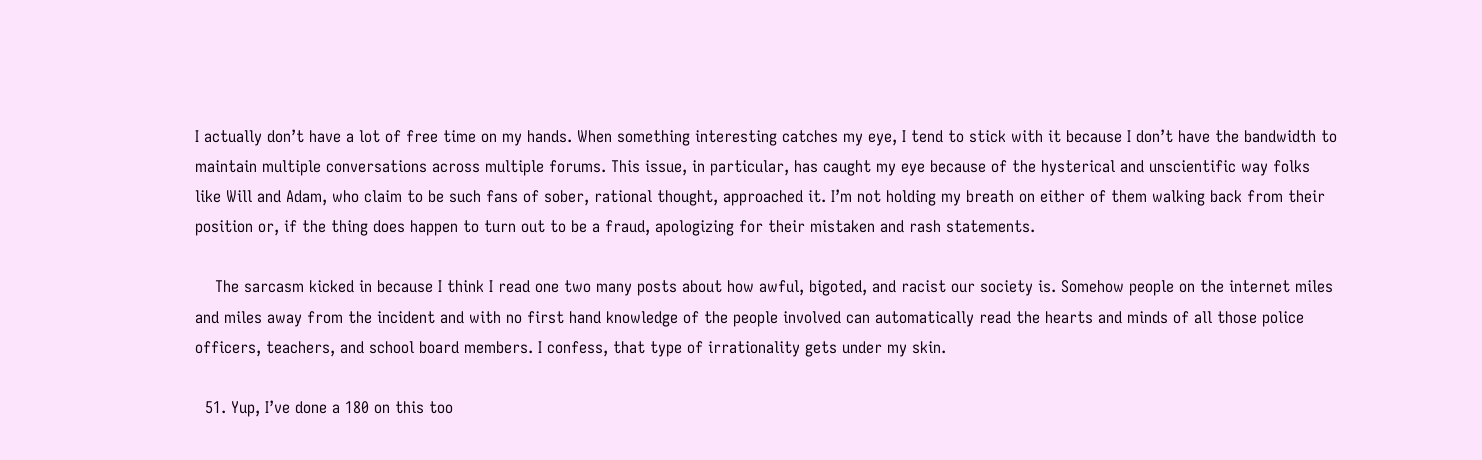I actually don’t have a lot of free time on my hands. When something interesting catches my eye, I tend to stick with it because I don’t have the bandwidth to maintain multiple conversations across multiple forums. This issue, in particular, has caught my eye because of the hysterical and unscientific way folks like Will and Adam, who claim to be such fans of sober, rational thought, approached it. I’m not holding my breath on either of them walking back from their position or, if the thing does happen to turn out to be a fraud, apologizing for their mistaken and rash statements.

    The sarcasm kicked in because I think I read one two many posts about how awful, bigoted, and racist our society is. Somehow people on the internet miles and miles away from the incident and with no first hand knowledge of the people involved can automatically read the hearts and minds of all those police officers, teachers, and school board members. I confess, that type of irrationality gets under my skin.

  51. Yup, I’ve done a 180 on this too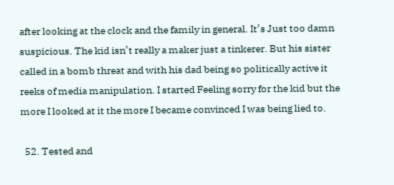after looking at the clock and the family in general. It’s Just too damn suspicious. The kid isn’t really a maker just a tinkerer. But his sister called in a bomb threat and with his dad being so politically active it reeks of media manipulation. I started Feeling sorry for the kid but the more I looked at it the more I became convinced I was being lied to.

  52. Tested and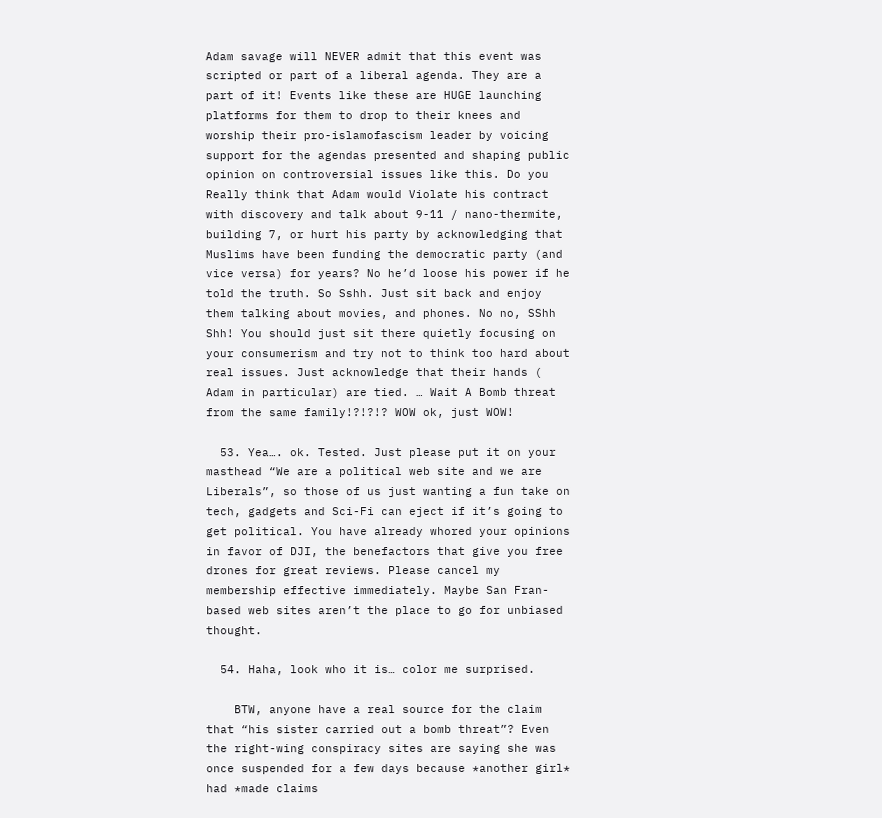Adam savage will NEVER admit that this event was scripted or part of a liberal agenda. They are a part of it! Events like these are HUGE launching platforms for them to drop to their knees and worship their pro-islamofascism leader by voicing support for the agendas presented and shaping public opinion on controversial issues like this. Do you Really think that Adam would Violate his contract with discovery and talk about 9-11 / nano-thermite, building 7, or hurt his party by acknowledging that Muslims have been funding the democratic party (and vice versa) for years? No he’d loose his power if he told the truth. So Sshh. Just sit back and enjoy them talking about movies, and phones. No no, SShh Shh! You should just sit there quietly focusing on your consumerism and try not to think too hard about real issues. Just acknowledge that their hands ( Adam in particular) are tied. … Wait A Bomb threat from the same family!?!?!? WOW ok, just WOW!

  53. Yea…. ok. Tested. Just please put it on your masthead “We are a political web site and we are Liberals”, so those of us just wanting a fun take on tech, gadgets and Sci-Fi can eject if it’s going to get political. You have already whored your opinions in favor of DJI, the benefactors that give you free drones for great reviews. Please cancel my membership effective immediately. Maybe San Fran-based web sites aren’t the place to go for unbiased thought.

  54. Haha, look who it is… color me surprised.

    BTW, anyone have a real source for the claim that “his sister carried out a bomb threat”? Even the right-wing conspiracy sites are saying she was once suspended for a few days because *another girl* had *made claims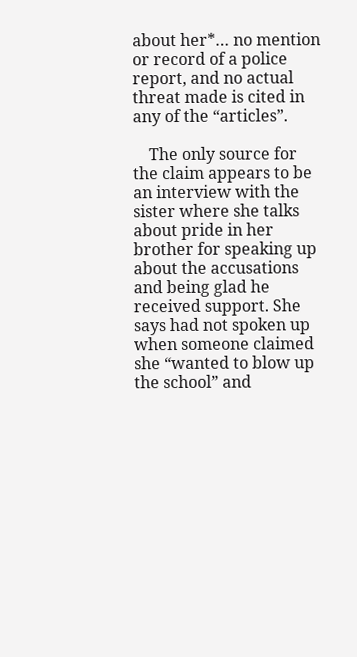about her*… no mention or record of a police report, and no actual threat made is cited in any of the “articles”.

    The only source for the claim appears to be an interview with the sister where she talks about pride in her brother for speaking up about the accusations and being glad he received support. She says had not spoken up when someone claimed she “wanted to blow up the school” and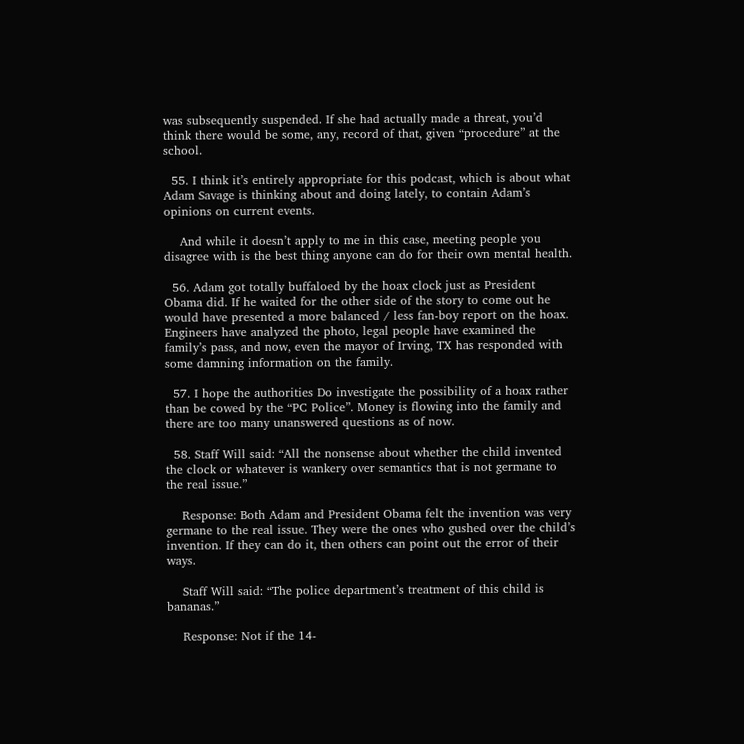was subsequently suspended. If she had actually made a threat, you’d think there would be some, any, record of that, given “procedure” at the school.

  55. I think it’s entirely appropriate for this podcast, which is about what Adam Savage is thinking about and doing lately, to contain Adam’s opinions on current events.

    And while it doesn’t apply to me in this case, meeting people you disagree with is the best thing anyone can do for their own mental health.

  56. Adam got totally buffaloed by the hoax clock just as President Obama did. If he waited for the other side of the story to come out he would have presented a more balanced / less fan-boy report on the hoax. Engineers have analyzed the photo, legal people have examined the family’s pass, and now, even the mayor of Irving, TX has responded with some damning information on the family.

  57. I hope the authorities Do investigate the possibility of a hoax rather than be cowed by the “PC Police”. Money is flowing into the family and there are too many unanswered questions as of now.

  58. Staff Will said: “All the nonsense about whether the child invented the clock or whatever is wankery over semantics that is not germane to the real issue.”

    Response: Both Adam and President Obama felt the invention was very germane to the real issue. They were the ones who gushed over the child’s invention. If they can do it, then others can point out the error of their ways.

    Staff Will said: “The police department’s treatment of this child is bananas.”

    Response: Not if the 14-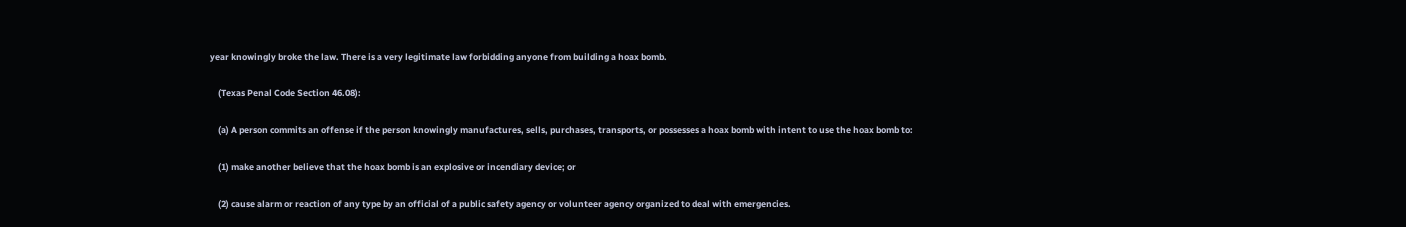year knowingly broke the law. There is a very legitimate law forbidding anyone from building a hoax bomb.

    (Texas Penal Code Section 46.08):

    (a) A person commits an offense if the person knowingly manufactures, sells, purchases, transports, or possesses a hoax bomb with intent to use the hoax bomb to:

    (1) make another believe that the hoax bomb is an explosive or incendiary device; or

    (2) cause alarm or reaction of any type by an official of a public safety agency or volunteer agency organized to deal with emergencies.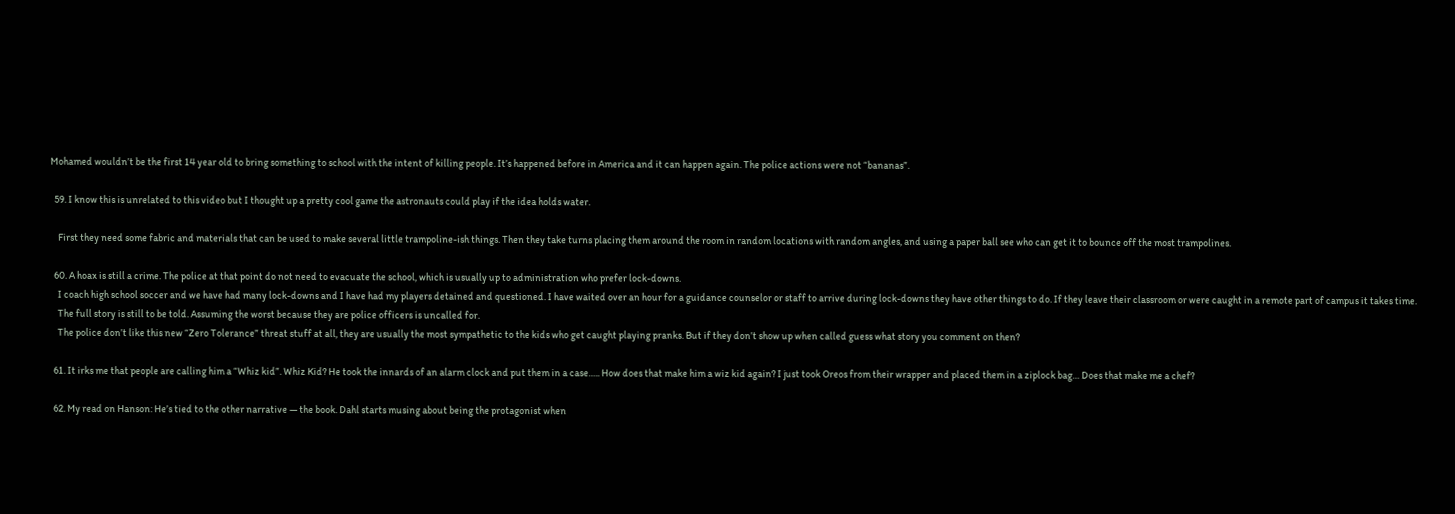Mohamed wouldn’t be the first 14 year old to bring something to school with the intent of killing people. It’s happened before in America and it can happen again. The police actions were not “bananas”.

  59. I know this is unrelated to this video but I thought up a pretty cool game the astronauts could play if the idea holds water.

    First they need some fabric and materials that can be used to make several little trampoline-ish things. Then they take turns placing them around the room in random locations with random angles, and using a paper ball see who can get it to bounce off the most trampolines.

  60. A hoax is still a crime. The police at that point do not need to evacuate the school, which is usually up to administration who prefer lock-downs.
    I coach high school soccer and we have had many lock-downs and I have had my players detained and questioned. I have waited over an hour for a guidance counselor or staff to arrive during lock-downs they have other things to do. If they leave their classroom or were caught in a remote part of campus it takes time.
    The full story is still to be told. Assuming the worst because they are police officers is uncalled for.
    The police don’t like this new “Zero Tolerance” threat stuff at all, they are usually the most sympathetic to the kids who get caught playing pranks. But if they don’t show up when called guess what story you comment on then?

  61. It irks me that people are calling him a “Whiz kid”. Whiz Kid? He took the innards of an alarm clock and put them in a case….. How does that make him a wiz kid again? I just took Oreos from their wrapper and placed them in a ziplock bag… Does that make me a chef?

  62. My read on Hanson: He’s tied to the other narrative — the book. Dahl starts musing about being the protagonist when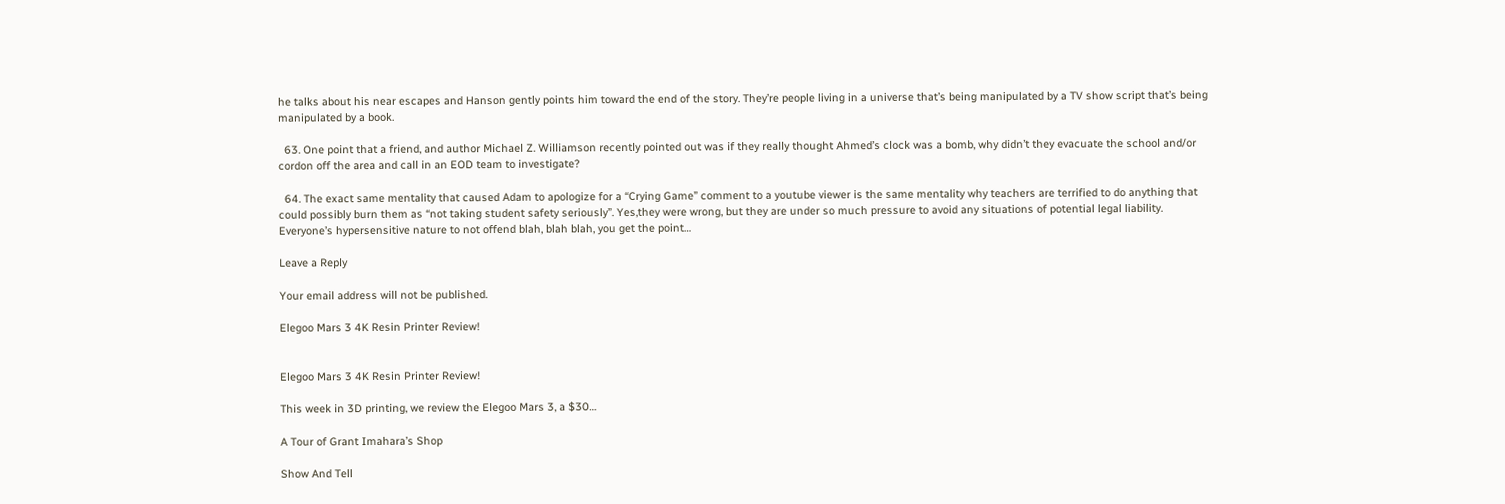he talks about his near escapes and Hanson gently points him toward the end of the story. They’re people living in a universe that’s being manipulated by a TV show script that’s being manipulated by a book.

  63. One point that a friend, and author Michael Z. Williamson recently pointed out was if they really thought Ahmed’s clock was a bomb, why didn’t they evacuate the school and/or cordon off the area and call in an EOD team to investigate?

  64. The exact same mentality that caused Adam to apologize for a “Crying Game” comment to a youtube viewer is the same mentality why teachers are terrified to do anything that could possibly burn them as “not taking student safety seriously”. Yes,they were wrong, but they are under so much pressure to avoid any situations of potential legal liability. Everyone’s hypersensitive nature to not offend blah, blah blah, you get the point…

Leave a Reply

Your email address will not be published.

Elegoo Mars 3 4K Resin Printer Review!


Elegoo Mars 3 4K Resin Printer Review!

This week in 3D printing, we review the Elegoo Mars 3, a $30…

A Tour of Grant Imahara’s Shop

Show And Tell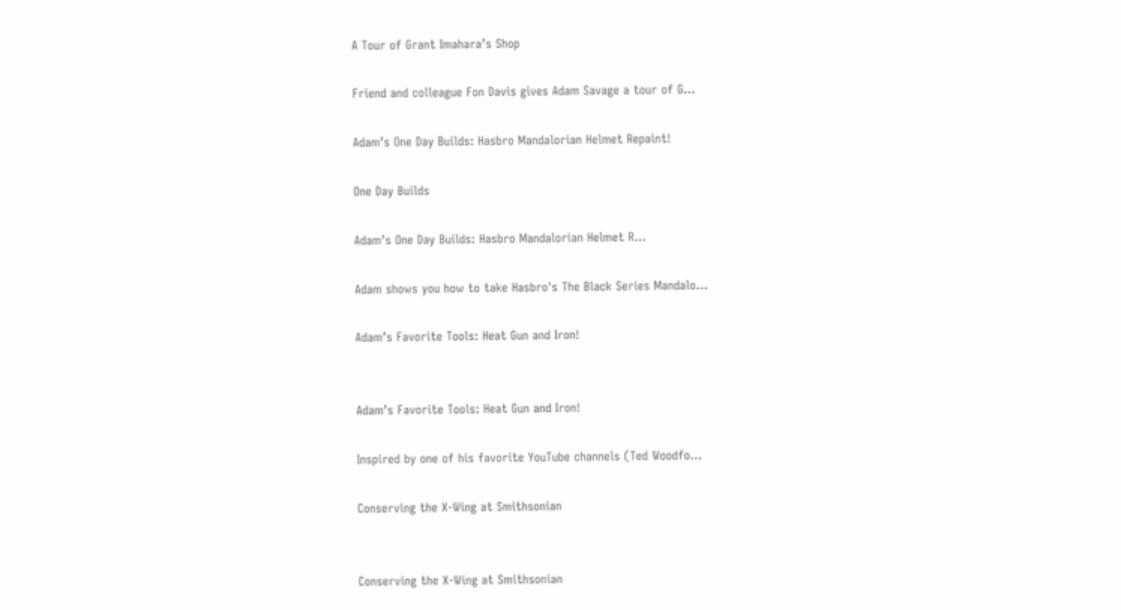A Tour of Grant Imahara’s Shop

Friend and colleague Fon Davis gives Adam Savage a tour of G…

Adam’s One Day Builds: Hasbro Mandalorian Helmet Repaint!

One Day Builds

Adam’s One Day Builds: Hasbro Mandalorian Helmet R…

Adam shows you how to take Hasbro's The Black Series Mandalo…

Adam’s Favorite Tools: Heat Gun and Iron!


Adam’s Favorite Tools: Heat Gun and Iron!

Inspired by one of his favorite YouTube channels (Ted Woodfo…

Conserving the X-Wing at Smithsonian


Conserving the X-Wing at Smithsonian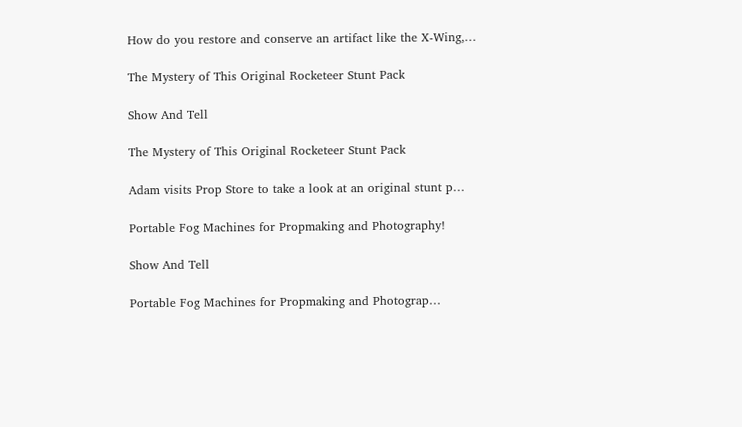How do you restore and conserve an artifact like the X-Wing,…

The Mystery of This Original Rocketeer Stunt Pack

Show And Tell

The Mystery of This Original Rocketeer Stunt Pack

Adam visits Prop Store to take a look at an original stunt p…

Portable Fog Machines for Propmaking and Photography!

Show And Tell

Portable Fog Machines for Propmaking and Photograp…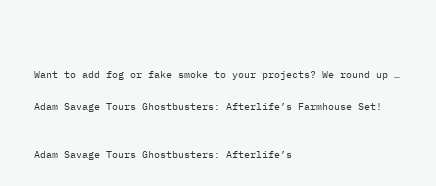Want to add fog or fake smoke to your projects? We round up …

Adam Savage Tours Ghostbusters: Afterlife’s Farmhouse Set!


Adam Savage Tours Ghostbusters: Afterlife’s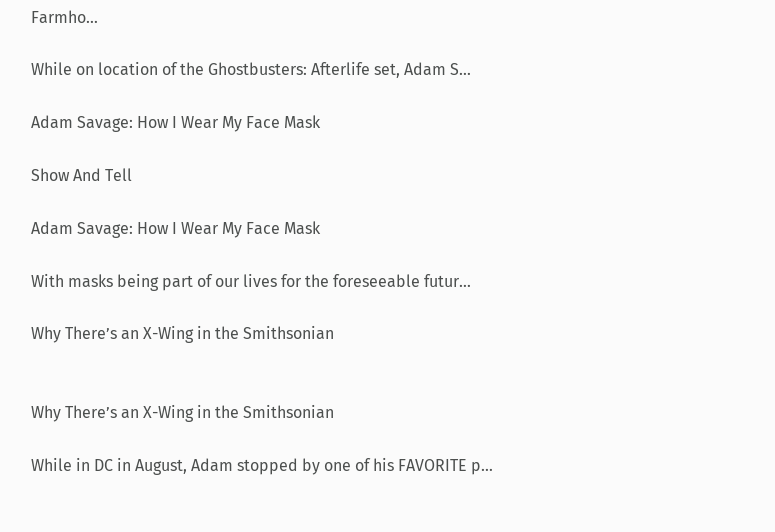Farmho…

While on location of the Ghostbusters: Afterlife set, Adam S…

Adam Savage: How I Wear My Face Mask

Show And Tell

Adam Savage: How I Wear My Face Mask

With masks being part of our lives for the foreseeable futur…

Why There’s an X-Wing in the Smithsonian


Why There’s an X-Wing in the Smithsonian

While in DC in August, Adam stopped by one of his FAVORITE p…